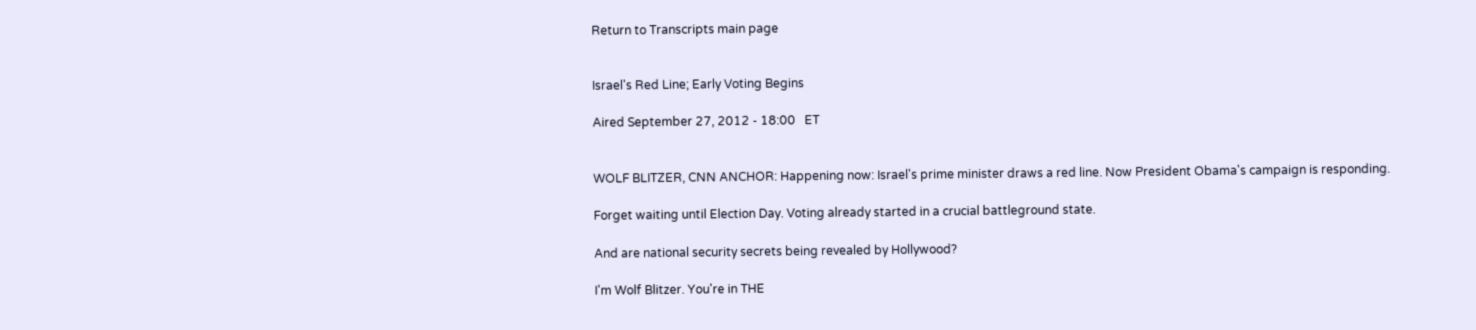Return to Transcripts main page


Israel's Red Line; Early Voting Begins

Aired September 27, 2012 - 18:00   ET


WOLF BLITZER, CNN ANCHOR: Happening now: Israel's prime minister draws a red line. Now President Obama's campaign is responding.

Forget waiting until Election Day. Voting already started in a crucial battleground state.

And are national security secrets being revealed by Hollywood?

I'm Wolf Blitzer. You're in THE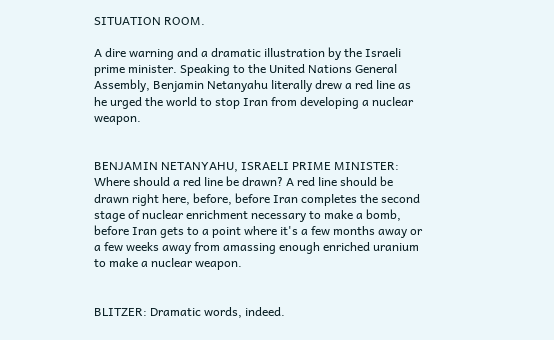SITUATION ROOM.

A dire warning and a dramatic illustration by the Israeli prime minister. Speaking to the United Nations General Assembly, Benjamin Netanyahu literally drew a red line as he urged the world to stop Iran from developing a nuclear weapon.


BENJAMIN NETANYAHU, ISRAELI PRIME MINISTER: Where should a red line be drawn? A red line should be drawn right here, before, before Iran completes the second stage of nuclear enrichment necessary to make a bomb, before Iran gets to a point where it's a few months away or a few weeks away from amassing enough enriched uranium to make a nuclear weapon.


BLITZER: Dramatic words, indeed.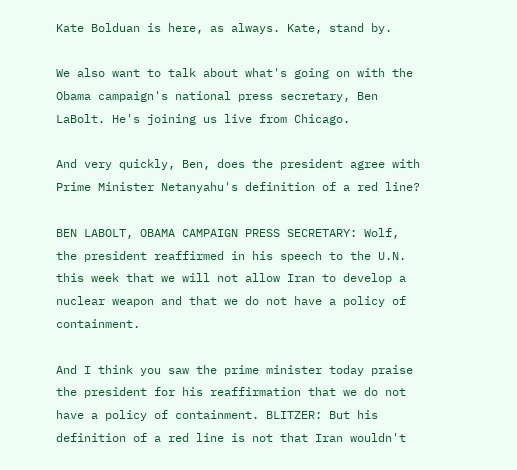Kate Bolduan is here, as always. Kate, stand by.

We also want to talk about what's going on with the Obama campaign's national press secretary, Ben LaBolt. He's joining us live from Chicago.

And very quickly, Ben, does the president agree with Prime Minister Netanyahu's definition of a red line?

BEN LABOLT, OBAMA CAMPAIGN PRESS SECRETARY: Wolf, the president reaffirmed in his speech to the U.N. this week that we will not allow Iran to develop a nuclear weapon and that we do not have a policy of containment.

And I think you saw the prime minister today praise the president for his reaffirmation that we do not have a policy of containment. BLITZER: But his definition of a red line is not that Iran wouldn't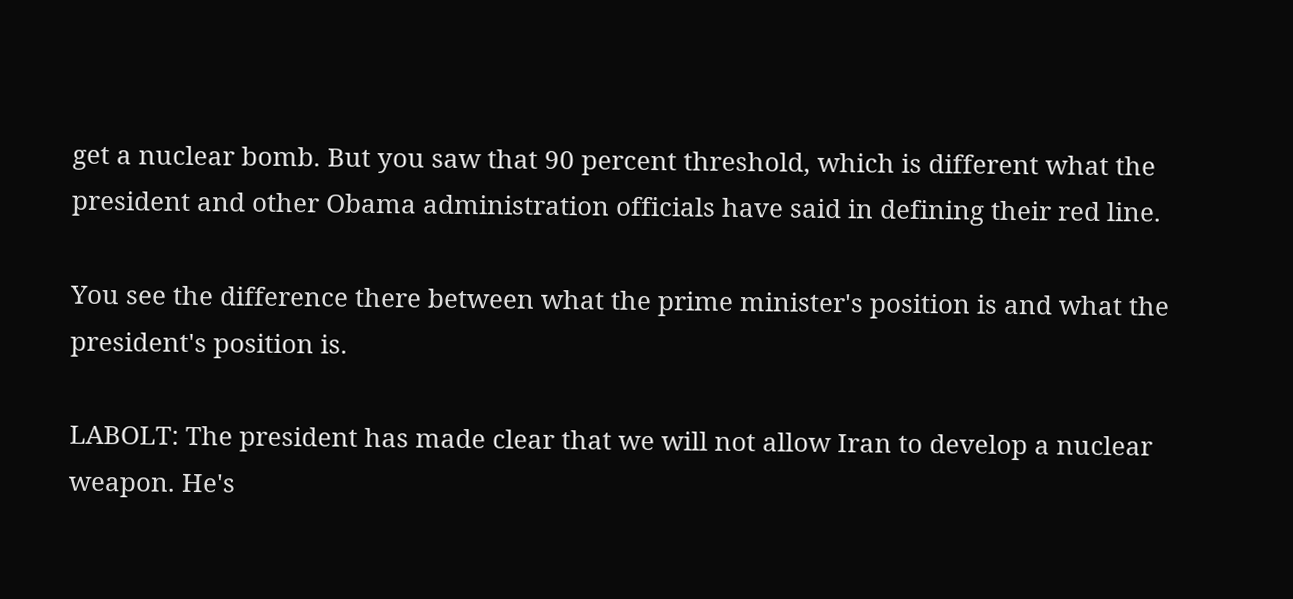get a nuclear bomb. But you saw that 90 percent threshold, which is different what the president and other Obama administration officials have said in defining their red line.

You see the difference there between what the prime minister's position is and what the president's position is.

LABOLT: The president has made clear that we will not allow Iran to develop a nuclear weapon. He's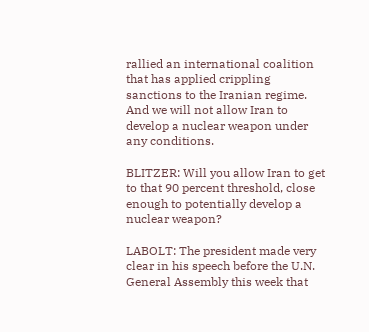rallied an international coalition that has applied crippling sanctions to the Iranian regime. And we will not allow Iran to develop a nuclear weapon under any conditions.

BLITZER: Will you allow Iran to get to that 90 percent threshold, close enough to potentially develop a nuclear weapon?

LABOLT: The president made very clear in his speech before the U.N. General Assembly this week that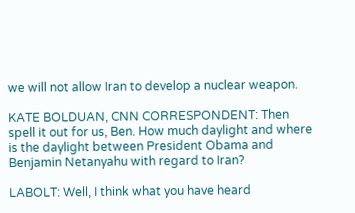we will not allow Iran to develop a nuclear weapon.

KATE BOLDUAN, CNN CORRESPONDENT: Then spell it out for us, Ben. How much daylight and where is the daylight between President Obama and Benjamin Netanyahu with regard to Iran?

LABOLT: Well, I think what you have heard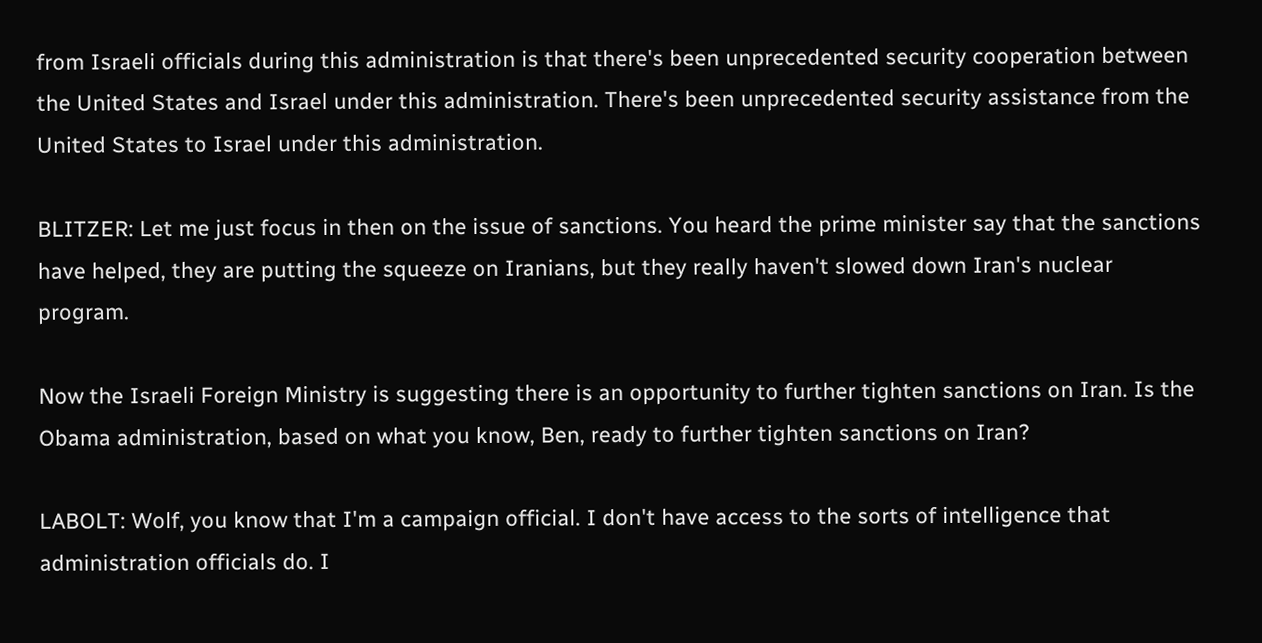from Israeli officials during this administration is that there's been unprecedented security cooperation between the United States and Israel under this administration. There's been unprecedented security assistance from the United States to Israel under this administration.

BLITZER: Let me just focus in then on the issue of sanctions. You heard the prime minister say that the sanctions have helped, they are putting the squeeze on Iranians, but they really haven't slowed down Iran's nuclear program.

Now the Israeli Foreign Ministry is suggesting there is an opportunity to further tighten sanctions on Iran. Is the Obama administration, based on what you know, Ben, ready to further tighten sanctions on Iran?

LABOLT: Wolf, you know that I'm a campaign official. I don't have access to the sorts of intelligence that administration officials do. I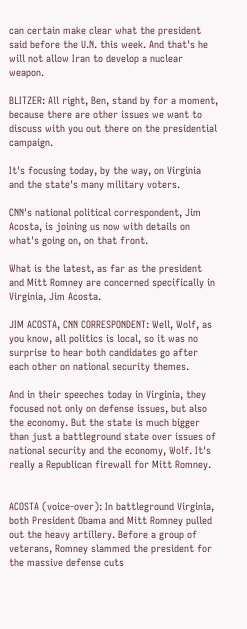can certain make clear what the president said before the U.N. this week. And that's he will not allow Iran to develop a nuclear weapon.

BLITZER: All right, Ben, stand by for a moment, because there are other issues we want to discuss with you out there on the presidential campaign.

It's focusing today, by the way, on Virginia and the state's many military voters.

CNN's national political correspondent, Jim Acosta, is joining us now with details on what's going on, on that front.

What is the latest, as far as the president and Mitt Romney are concerned specifically in Virginia, Jim Acosta.

JIM ACOSTA, CNN CORRESPONDENT: Well, Wolf, as you know, all politics is local, so it was no surprise to hear both candidates go after each other on national security themes.

And in their speeches today in Virginia, they focused not only on defense issues, but also the economy. But the state is much bigger than just a battleground state over issues of national security and the economy, Wolf. It's really a Republican firewall for Mitt Romney.


ACOSTA (voice-over): In battleground Virginia, both President Obama and Mitt Romney pulled out the heavy artillery. Before a group of veterans, Romney slammed the president for the massive defense cuts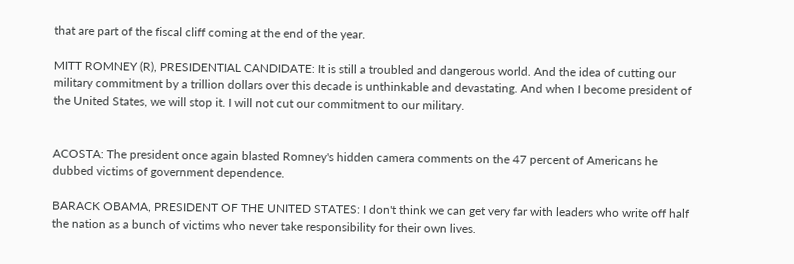that are part of the fiscal cliff coming at the end of the year.

MITT ROMNEY (R), PRESIDENTIAL CANDIDATE: It is still a troubled and dangerous world. And the idea of cutting our military commitment by a trillion dollars over this decade is unthinkable and devastating. And when I become president of the United States, we will stop it. I will not cut our commitment to our military.


ACOSTA: The president once again blasted Romney's hidden camera comments on the 47 percent of Americans he dubbed victims of government dependence.

BARACK OBAMA, PRESIDENT OF THE UNITED STATES: I don't think we can get very far with leaders who write off half the nation as a bunch of victims who never take responsibility for their own lives.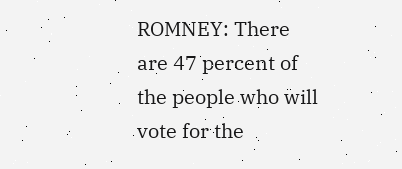ROMNEY: There are 47 percent of the people who will vote for the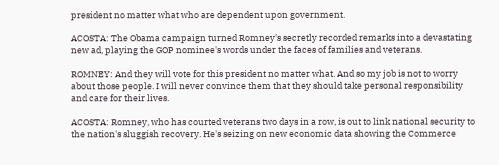president no matter what who are dependent upon government.

ACOSTA: The Obama campaign turned Romney's secretly recorded remarks into a devastating new ad, playing the GOP nominee's words under the faces of families and veterans.

ROMNEY: And they will vote for this president no matter what. And so my job is not to worry about those people. I will never convince them that they should take personal responsibility and care for their lives.

ACOSTA: Romney, who has courted veterans two days in a row, is out to link national security to the nation's sluggish recovery. He's seizing on new economic data showing the Commerce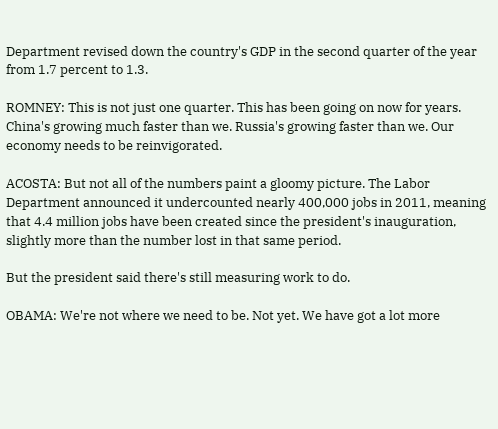Department revised down the country's GDP in the second quarter of the year from 1.7 percent to 1.3.

ROMNEY: This is not just one quarter. This has been going on now for years. China's growing much faster than we. Russia's growing faster than we. Our economy needs to be reinvigorated.

ACOSTA: But not all of the numbers paint a gloomy picture. The Labor Department announced it undercounted nearly 400,000 jobs in 2011, meaning that 4.4 million jobs have been created since the president's inauguration, slightly more than the number lost in that same period.

But the president said there's still measuring work to do.

OBAMA: We're not where we need to be. Not yet. We have got a lot more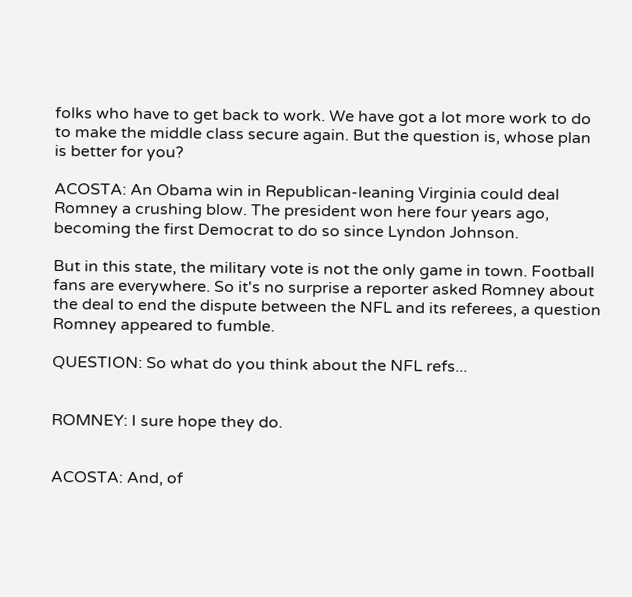folks who have to get back to work. We have got a lot more work to do to make the middle class secure again. But the question is, whose plan is better for you?

ACOSTA: An Obama win in Republican-leaning Virginia could deal Romney a crushing blow. The president won here four years ago, becoming the first Democrat to do so since Lyndon Johnson.

But in this state, the military vote is not the only game in town. Football fans are everywhere. So it's no surprise a reporter asked Romney about the deal to end the dispute between the NFL and its referees, a question Romney appeared to fumble.

QUESTION: So what do you think about the NFL refs...


ROMNEY: I sure hope they do.


ACOSTA: And, of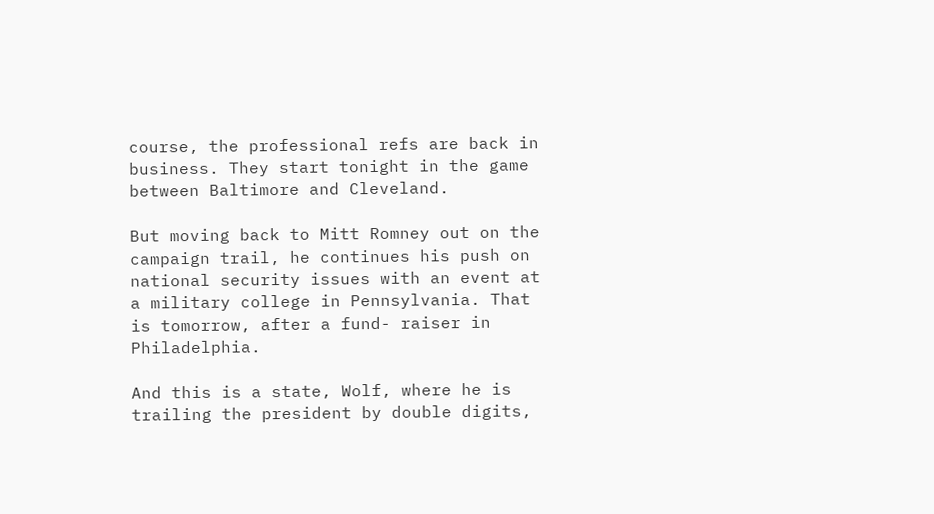course, the professional refs are back in business. They start tonight in the game between Baltimore and Cleveland.

But moving back to Mitt Romney out on the campaign trail, he continues his push on national security issues with an event at a military college in Pennsylvania. That is tomorrow, after a fund- raiser in Philadelphia.

And this is a state, Wolf, where he is trailing the president by double digits,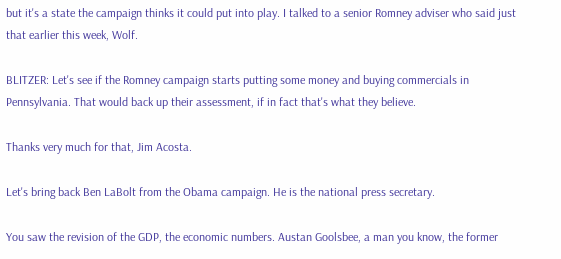but it's a state the campaign thinks it could put into play. I talked to a senior Romney adviser who said just that earlier this week, Wolf.

BLITZER: Let's see if the Romney campaign starts putting some money and buying commercials in Pennsylvania. That would back up their assessment, if in fact that's what they believe.

Thanks very much for that, Jim Acosta.

Let's bring back Ben LaBolt from the Obama campaign. He is the national press secretary.

You saw the revision of the GDP, the economic numbers. Austan Goolsbee, a man you know, the former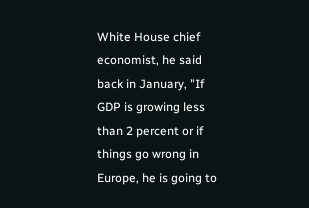White House chief economist, he said back in January, "If GDP is growing less than 2 percent or if things go wrong in Europe, he is going to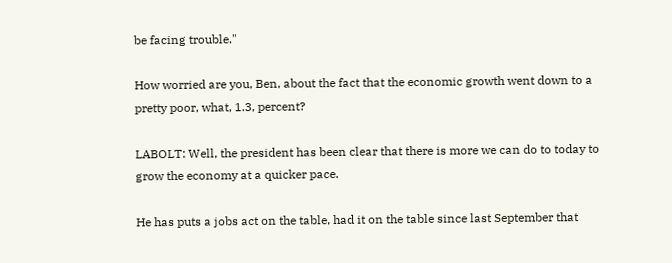be facing trouble."

How worried are you, Ben, about the fact that the economic growth went down to a pretty poor, what, 1.3, percent?

LABOLT: Well, the president has been clear that there is more we can do to today to grow the economy at a quicker pace.

He has puts a jobs act on the table, had it on the table since last September that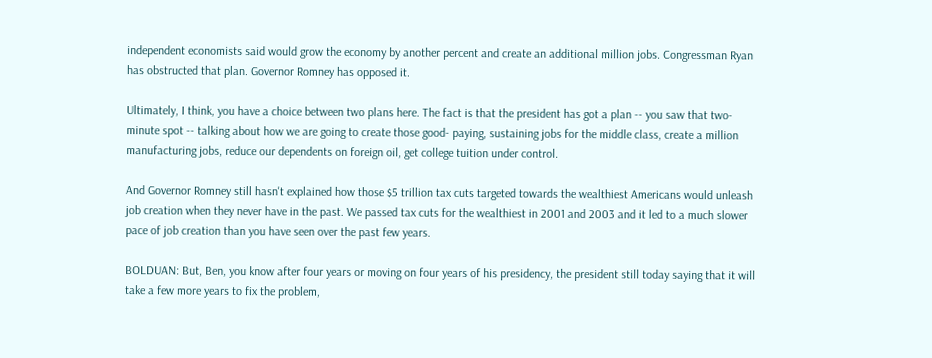independent economists said would grow the economy by another percent and create an additional million jobs. Congressman Ryan has obstructed that plan. Governor Romney has opposed it.

Ultimately, I think, you have a choice between two plans here. The fact is that the president has got a plan -- you saw that two- minute spot -- talking about how we are going to create those good- paying, sustaining jobs for the middle class, create a million manufacturing jobs, reduce our dependents on foreign oil, get college tuition under control.

And Governor Romney still hasn't explained how those $5 trillion tax cuts targeted towards the wealthiest Americans would unleash job creation when they never have in the past. We passed tax cuts for the wealthiest in 2001 and 2003 and it led to a much slower pace of job creation than you have seen over the past few years.

BOLDUAN: But, Ben, you know after four years or moving on four years of his presidency, the president still today saying that it will take a few more years to fix the problem,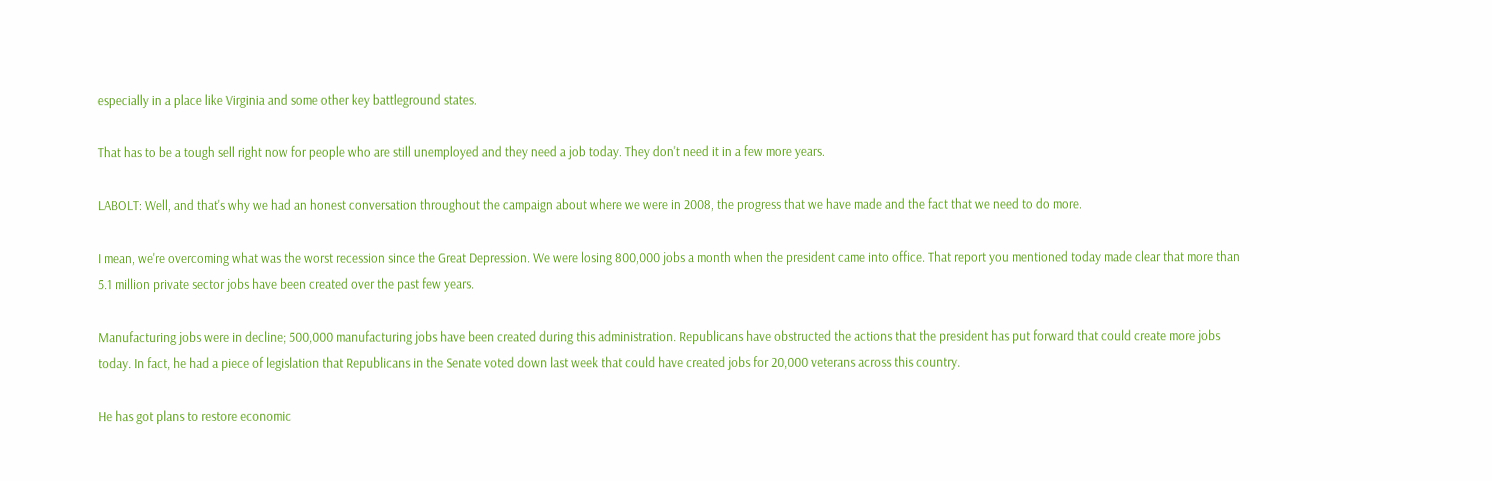especially in a place like Virginia and some other key battleground states.

That has to be a tough sell right now for people who are still unemployed and they need a job today. They don't need it in a few more years.

LABOLT: Well, and that's why we had an honest conversation throughout the campaign about where we were in 2008, the progress that we have made and the fact that we need to do more.

I mean, we're overcoming what was the worst recession since the Great Depression. We were losing 800,000 jobs a month when the president came into office. That report you mentioned today made clear that more than 5.1 million private sector jobs have been created over the past few years.

Manufacturing jobs were in decline; 500,000 manufacturing jobs have been created during this administration. Republicans have obstructed the actions that the president has put forward that could create more jobs today. In fact, he had a piece of legislation that Republicans in the Senate voted down last week that could have created jobs for 20,000 veterans across this country.

He has got plans to restore economic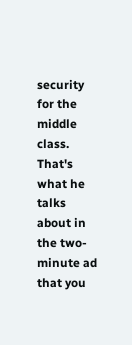security for the middle class. That's what he talks about in the two-minute ad that you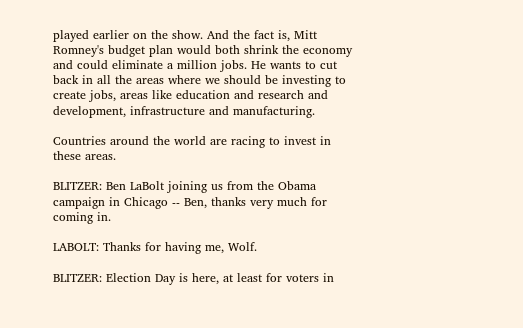played earlier on the show. And the fact is, Mitt Romney's budget plan would both shrink the economy and could eliminate a million jobs. He wants to cut back in all the areas where we should be investing to create jobs, areas like education and research and development, infrastructure and manufacturing.

Countries around the world are racing to invest in these areas.

BLITZER: Ben LaBolt joining us from the Obama campaign in Chicago -- Ben, thanks very much for coming in.

LABOLT: Thanks for having me, Wolf.

BLITZER: Election Day is here, at least for voters in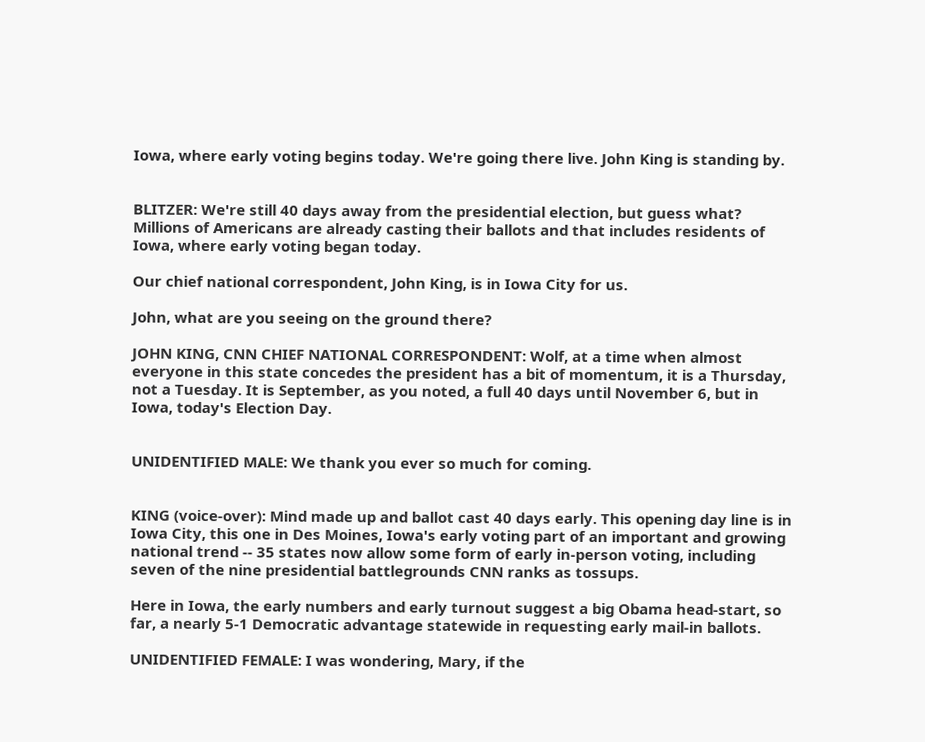Iowa, where early voting begins today. We're going there live. John King is standing by.


BLITZER: We're still 40 days away from the presidential election, but guess what? Millions of Americans are already casting their ballots and that includes residents of Iowa, where early voting began today.

Our chief national correspondent, John King, is in Iowa City for us.

John, what are you seeing on the ground there?

JOHN KING, CNN CHIEF NATIONAL CORRESPONDENT: Wolf, at a time when almost everyone in this state concedes the president has a bit of momentum, it is a Thursday, not a Tuesday. It is September, as you noted, a full 40 days until November 6, but in Iowa, today's Election Day.


UNIDENTIFIED MALE: We thank you ever so much for coming.


KING (voice-over): Mind made up and ballot cast 40 days early. This opening day line is in Iowa City, this one in Des Moines, Iowa's early voting part of an important and growing national trend -- 35 states now allow some form of early in-person voting, including seven of the nine presidential battlegrounds CNN ranks as tossups.

Here in Iowa, the early numbers and early turnout suggest a big Obama head-start, so far, a nearly 5-1 Democratic advantage statewide in requesting early mail-in ballots.

UNIDENTIFIED FEMALE: I was wondering, Mary, if the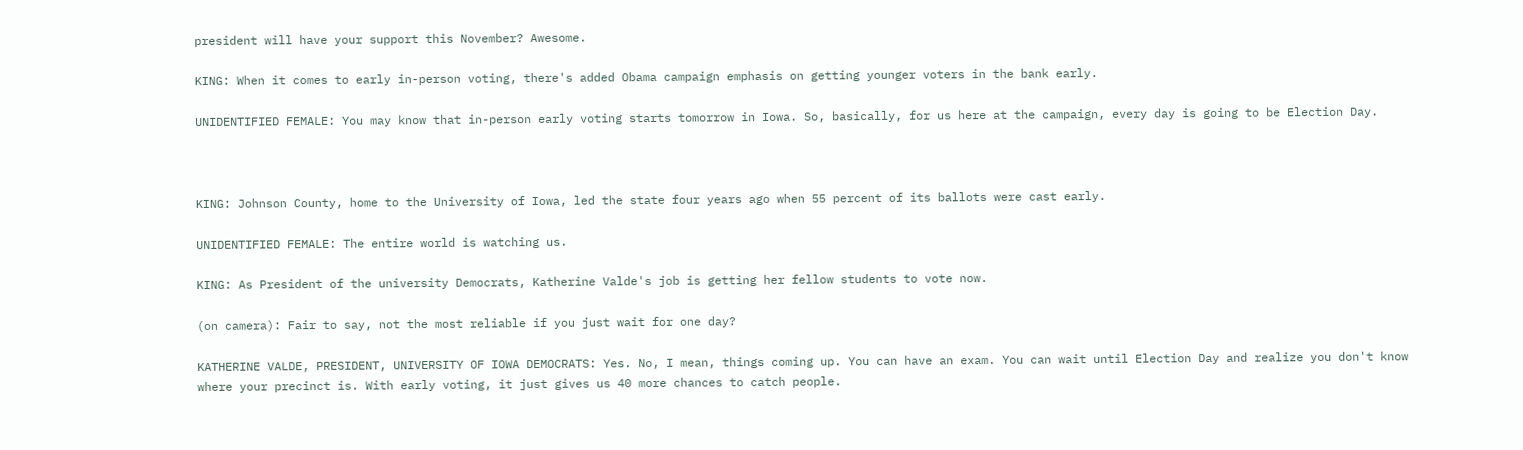president will have your support this November? Awesome.

KING: When it comes to early in-person voting, there's added Obama campaign emphasis on getting younger voters in the bank early.

UNIDENTIFIED FEMALE: You may know that in-person early voting starts tomorrow in Iowa. So, basically, for us here at the campaign, every day is going to be Election Day.



KING: Johnson County, home to the University of Iowa, led the state four years ago when 55 percent of its ballots were cast early.

UNIDENTIFIED FEMALE: The entire world is watching us.

KING: As President of the university Democrats, Katherine Valde's job is getting her fellow students to vote now.

(on camera): Fair to say, not the most reliable if you just wait for one day?

KATHERINE VALDE, PRESIDENT, UNIVERSITY OF IOWA DEMOCRATS: Yes. No, I mean, things coming up. You can have an exam. You can wait until Election Day and realize you don't know where your precinct is. With early voting, it just gives us 40 more chances to catch people.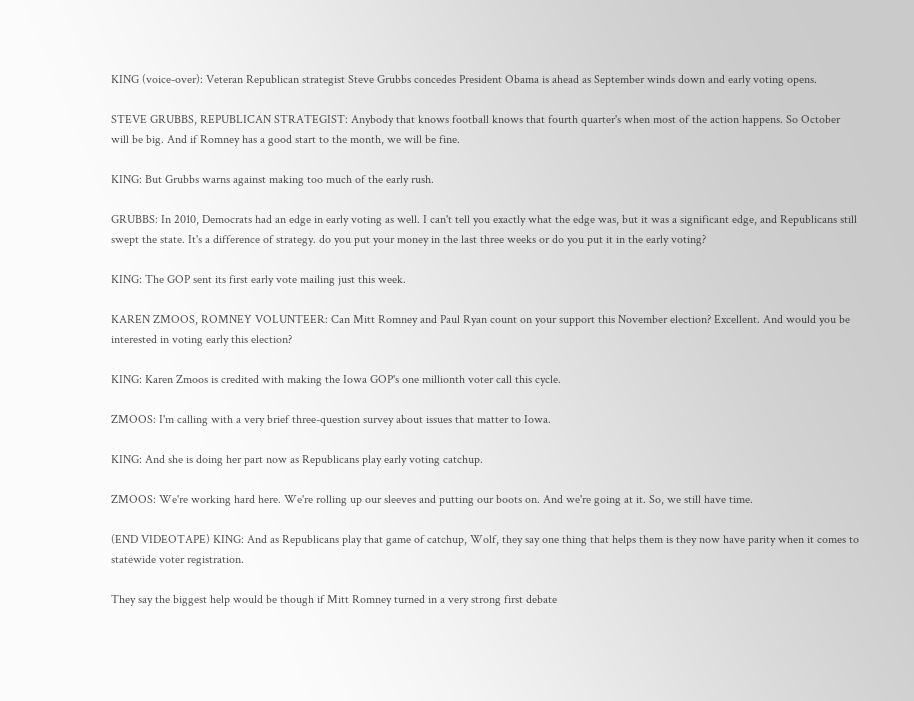KING (voice-over): Veteran Republican strategist Steve Grubbs concedes President Obama is ahead as September winds down and early voting opens.

STEVE GRUBBS, REPUBLICAN STRATEGIST: Anybody that knows football knows that fourth quarter's when most of the action happens. So October will be big. And if Romney has a good start to the month, we will be fine.

KING: But Grubbs warns against making too much of the early rush.

GRUBBS: In 2010, Democrats had an edge in early voting as well. I can't tell you exactly what the edge was, but it was a significant edge, and Republicans still swept the state. It's a difference of strategy. do you put your money in the last three weeks or do you put it in the early voting?

KING: The GOP sent its first early vote mailing just this week.

KAREN ZMOOS, ROMNEY VOLUNTEER: Can Mitt Romney and Paul Ryan count on your support this November election? Excellent. And would you be interested in voting early this election?

KING: Karen Zmoos is credited with making the Iowa GOP's one millionth voter call this cycle.

ZMOOS: I'm calling with a very brief three-question survey about issues that matter to Iowa.

KING: And she is doing her part now as Republicans play early voting catchup.

ZMOOS: We're working hard here. We're rolling up our sleeves and putting our boots on. And we're going at it. So, we still have time.

(END VIDEOTAPE) KING: And as Republicans play that game of catchup, Wolf, they say one thing that helps them is they now have parity when it comes to statewide voter registration.

They say the biggest help would be though if Mitt Romney turned in a very strong first debate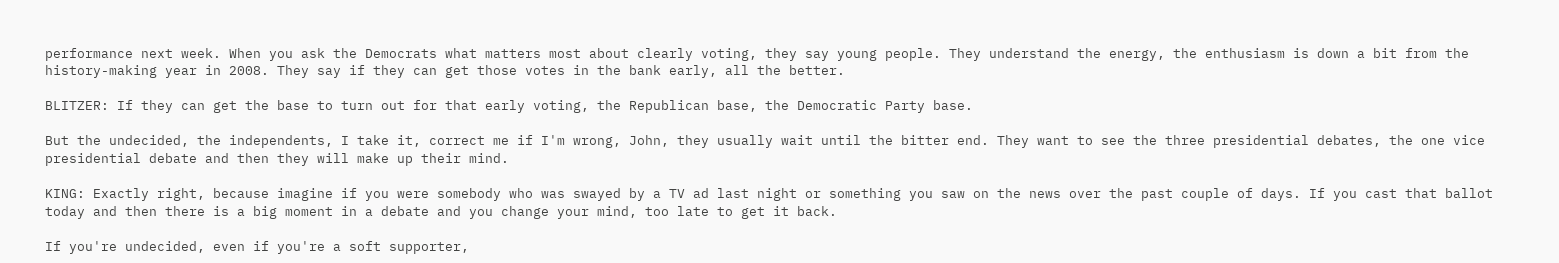performance next week. When you ask the Democrats what matters most about clearly voting, they say young people. They understand the energy, the enthusiasm is down a bit from the history-making year in 2008. They say if they can get those votes in the bank early, all the better.

BLITZER: If they can get the base to turn out for that early voting, the Republican base, the Democratic Party base.

But the undecided, the independents, I take it, correct me if I'm wrong, John, they usually wait until the bitter end. They want to see the three presidential debates, the one vice presidential debate and then they will make up their mind.

KING: Exactly right, because imagine if you were somebody who was swayed by a TV ad last night or something you saw on the news over the past couple of days. If you cast that ballot today and then there is a big moment in a debate and you change your mind, too late to get it back.

If you're undecided, even if you're a soft supporter,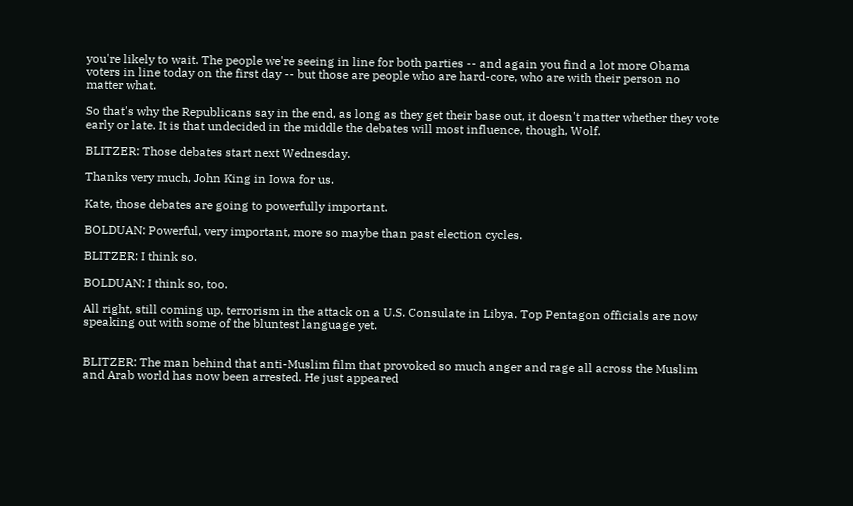you're likely to wait. The people we're seeing in line for both parties -- and again you find a lot more Obama voters in line today on the first day -- but those are people who are hard-core, who are with their person no matter what.

So that's why the Republicans say in the end, as long as they get their base out, it doesn't matter whether they vote early or late. It is that undecided in the middle the debates will most influence, though, Wolf.

BLITZER: Those debates start next Wednesday.

Thanks very much, John King in Iowa for us.

Kate, those debates are going to powerfully important.

BOLDUAN: Powerful, very important, more so maybe than past election cycles.

BLITZER: I think so.

BOLDUAN: I think so, too.

All right, still coming up, terrorism in the attack on a U.S. Consulate in Libya. Top Pentagon officials are now speaking out with some of the bluntest language yet.


BLITZER: The man behind that anti-Muslim film that provoked so much anger and rage all across the Muslim and Arab world has now been arrested. He just appeared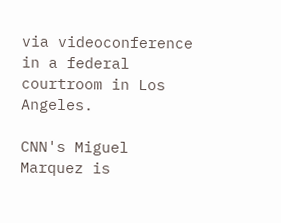via videoconference in a federal courtroom in Los Angeles.

CNN's Miguel Marquez is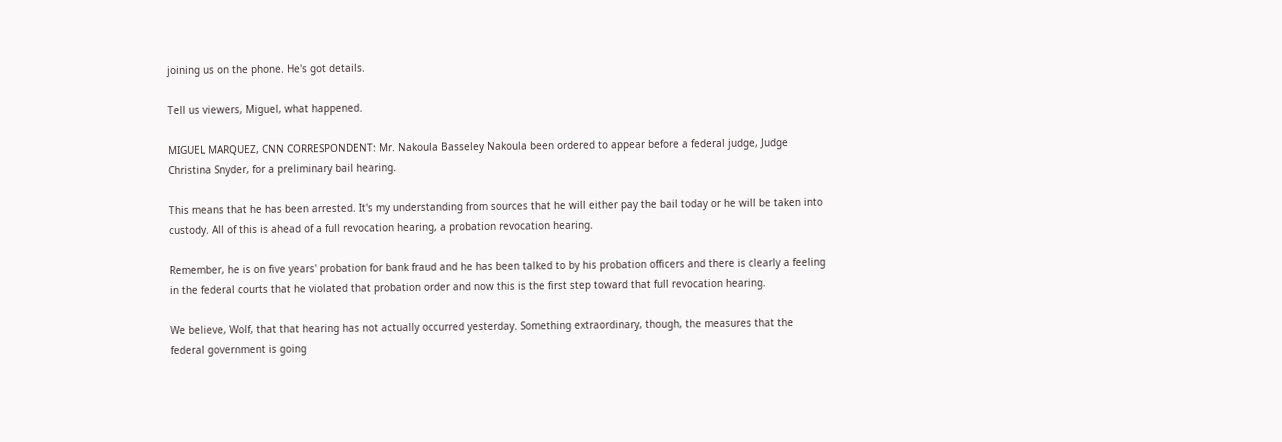joining us on the phone. He's got details.

Tell us viewers, Miguel, what happened.

MIGUEL MARQUEZ, CNN CORRESPONDENT: Mr. Nakoula Basseley Nakoula been ordered to appear before a federal judge, Judge Christina Snyder, for a preliminary bail hearing.

This means that he has been arrested. It's my understanding from sources that he will either pay the bail today or he will be taken into custody. All of this is ahead of a full revocation hearing, a probation revocation hearing.

Remember, he is on five years' probation for bank fraud and he has been talked to by his probation officers and there is clearly a feeling in the federal courts that he violated that probation order and now this is the first step toward that full revocation hearing.

We believe, Wolf, that that hearing has not actually occurred yesterday. Something extraordinary, though, the measures that the federal government is going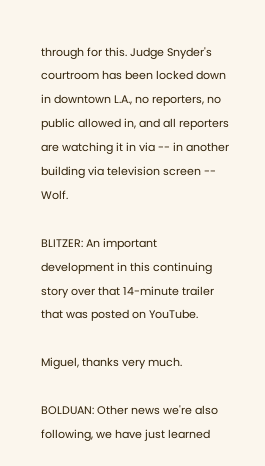through for this. Judge Snyder's courtroom has been locked down in downtown L.A., no reporters, no public allowed in, and all reporters are watching it in via -- in another building via television screen -- Wolf.

BLITZER: An important development in this continuing story over that 14-minute trailer that was posted on YouTube.

Miguel, thanks very much.

BOLDUAN: Other news we're also following, we have just learned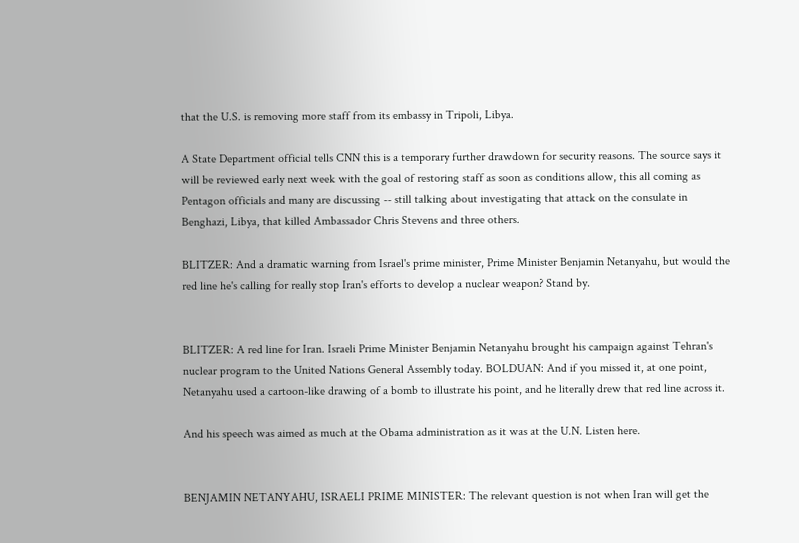that the U.S. is removing more staff from its embassy in Tripoli, Libya.

A State Department official tells CNN this is a temporary further drawdown for security reasons. The source says it will be reviewed early next week with the goal of restoring staff as soon as conditions allow, this all coming as Pentagon officials and many are discussing -- still talking about investigating that attack on the consulate in Benghazi, Libya, that killed Ambassador Chris Stevens and three others.

BLITZER: And a dramatic warning from Israel's prime minister, Prime Minister Benjamin Netanyahu, but would the red line he's calling for really stop Iran's efforts to develop a nuclear weapon? Stand by.


BLITZER: A red line for Iran. Israeli Prime Minister Benjamin Netanyahu brought his campaign against Tehran's nuclear program to the United Nations General Assembly today. BOLDUAN: And if you missed it, at one point, Netanyahu used a cartoon-like drawing of a bomb to illustrate his point, and he literally drew that red line across it.

And his speech was aimed as much at the Obama administration as it was at the U.N. Listen here.


BENJAMIN NETANYAHU, ISRAELI PRIME MINISTER: The relevant question is not when Iran will get the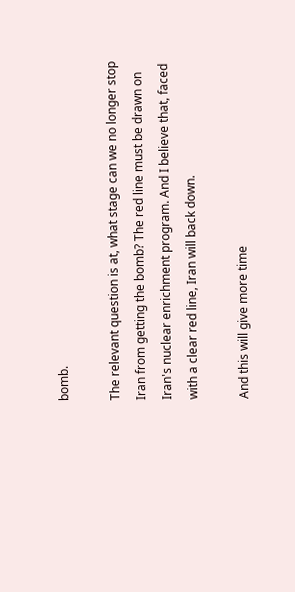bomb.

The relevant question is at, what stage can we no longer stop Iran from getting the bomb? The red line must be drawn on Iran's nuclear enrichment program. And I believe that, faced with a clear red line, Iran will back down.

And this will give more time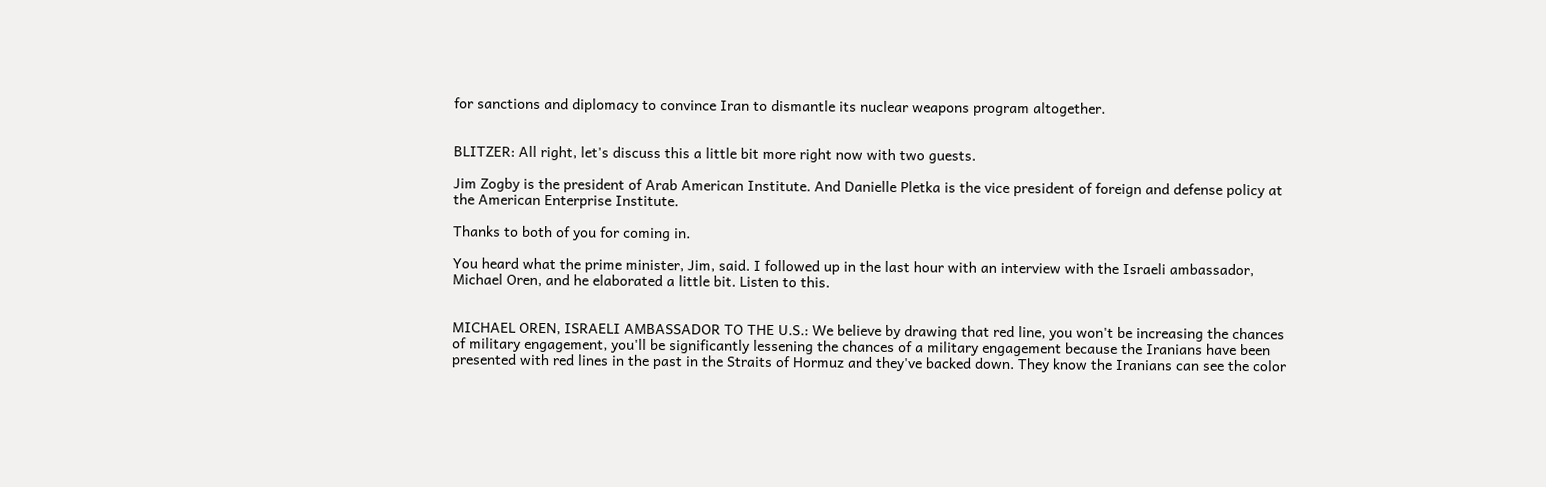for sanctions and diplomacy to convince Iran to dismantle its nuclear weapons program altogether.


BLITZER: All right, let's discuss this a little bit more right now with two guests.

Jim Zogby is the president of Arab American Institute. And Danielle Pletka is the vice president of foreign and defense policy at the American Enterprise Institute.

Thanks to both of you for coming in.

You heard what the prime minister, Jim, said. I followed up in the last hour with an interview with the Israeli ambassador, Michael Oren, and he elaborated a little bit. Listen to this.


MICHAEL OREN, ISRAELI AMBASSADOR TO THE U.S.: We believe by drawing that red line, you won't be increasing the chances of military engagement, you'll be significantly lessening the chances of a military engagement because the Iranians have been presented with red lines in the past in the Straits of Hormuz and they've backed down. They know the Iranians can see the color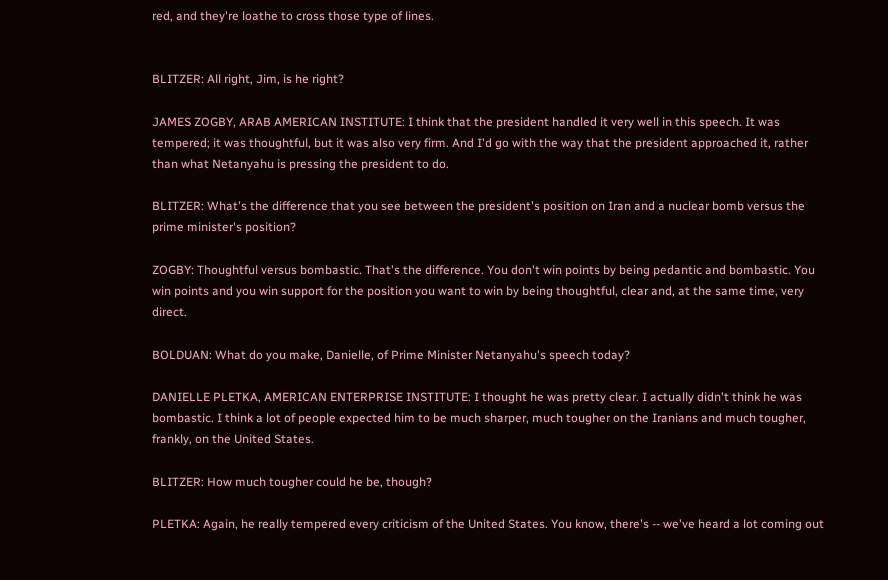red, and they're loathe to cross those type of lines.


BLITZER: All right, Jim, is he right?

JAMES ZOGBY, ARAB AMERICAN INSTITUTE: I think that the president handled it very well in this speech. It was tempered; it was thoughtful, but it was also very firm. And I'd go with the way that the president approached it, rather than what Netanyahu is pressing the president to do.

BLITZER: What's the difference that you see between the president's position on Iran and a nuclear bomb versus the prime minister's position?

ZOGBY: Thoughtful versus bombastic. That's the difference. You don't win points by being pedantic and bombastic. You win points and you win support for the position you want to win by being thoughtful, clear and, at the same time, very direct.

BOLDUAN: What do you make, Danielle, of Prime Minister Netanyahu's speech today?

DANIELLE PLETKA, AMERICAN ENTERPRISE INSTITUTE: I thought he was pretty clear. I actually didn't think he was bombastic. I think a lot of people expected him to be much sharper, much tougher on the Iranians and much tougher, frankly, on the United States.

BLITZER: How much tougher could he be, though?

PLETKA: Again, he really tempered every criticism of the United States. You know, there's -- we've heard a lot coming out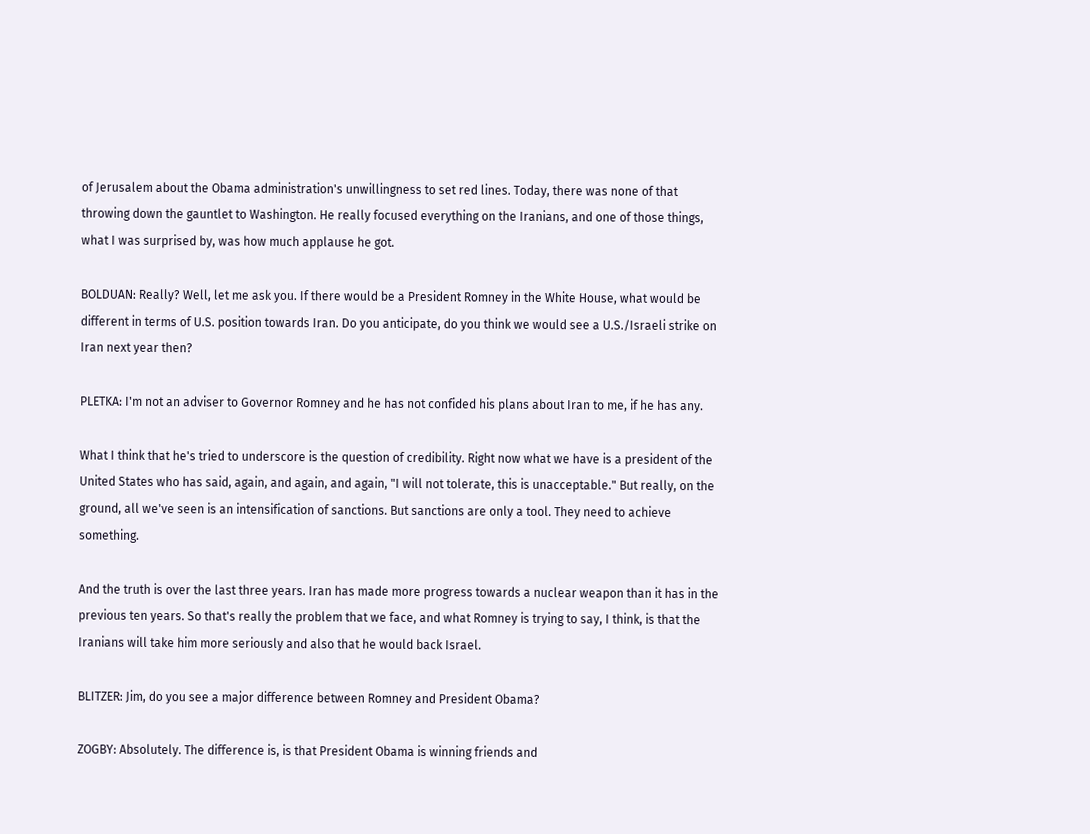of Jerusalem about the Obama administration's unwillingness to set red lines. Today, there was none of that throwing down the gauntlet to Washington. He really focused everything on the Iranians, and one of those things, what I was surprised by, was how much applause he got.

BOLDUAN: Really? Well, let me ask you. If there would be a President Romney in the White House, what would be different in terms of U.S. position towards Iran. Do you anticipate, do you think we would see a U.S./Israeli strike on Iran next year then?

PLETKA: I'm not an adviser to Governor Romney and he has not confided his plans about Iran to me, if he has any.

What I think that he's tried to underscore is the question of credibility. Right now what we have is a president of the United States who has said, again, and again, and again, "I will not tolerate, this is unacceptable." But really, on the ground, all we've seen is an intensification of sanctions. But sanctions are only a tool. They need to achieve something.

And the truth is over the last three years. Iran has made more progress towards a nuclear weapon than it has in the previous ten years. So that's really the problem that we face, and what Romney is trying to say, I think, is that the Iranians will take him more seriously and also that he would back Israel.

BLITZER: Jim, do you see a major difference between Romney and President Obama?

ZOGBY: Absolutely. The difference is, is that President Obama is winning friends and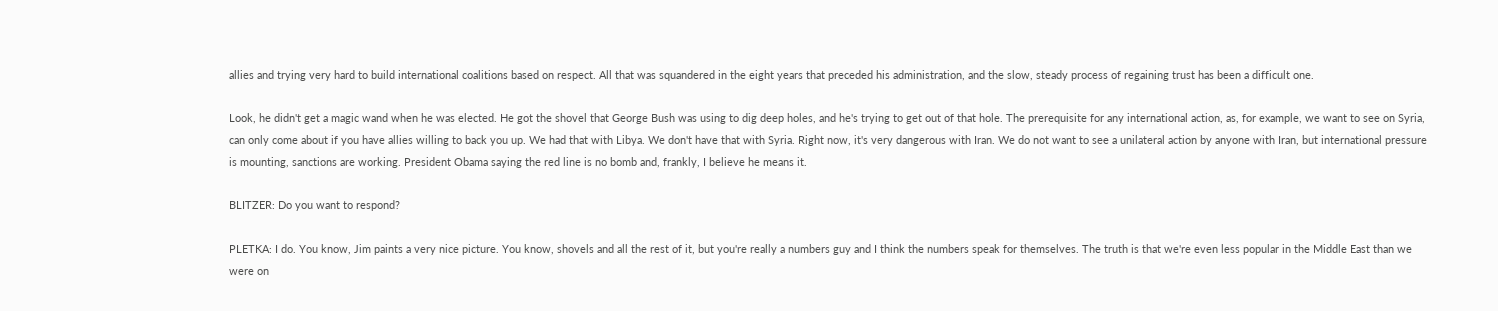allies and trying very hard to build international coalitions based on respect. All that was squandered in the eight years that preceded his administration, and the slow, steady process of regaining trust has been a difficult one.

Look, he didn't get a magic wand when he was elected. He got the shovel that George Bush was using to dig deep holes, and he's trying to get out of that hole. The prerequisite for any international action, as, for example, we want to see on Syria, can only come about if you have allies willing to back you up. We had that with Libya. We don't have that with Syria. Right now, it's very dangerous with Iran. We do not want to see a unilateral action by anyone with Iran, but international pressure is mounting, sanctions are working. President Obama saying the red line is no bomb and, frankly, I believe he means it.

BLITZER: Do you want to respond?

PLETKA: I do. You know, Jim paints a very nice picture. You know, shovels and all the rest of it, but you're really a numbers guy and I think the numbers speak for themselves. The truth is that we're even less popular in the Middle East than we were on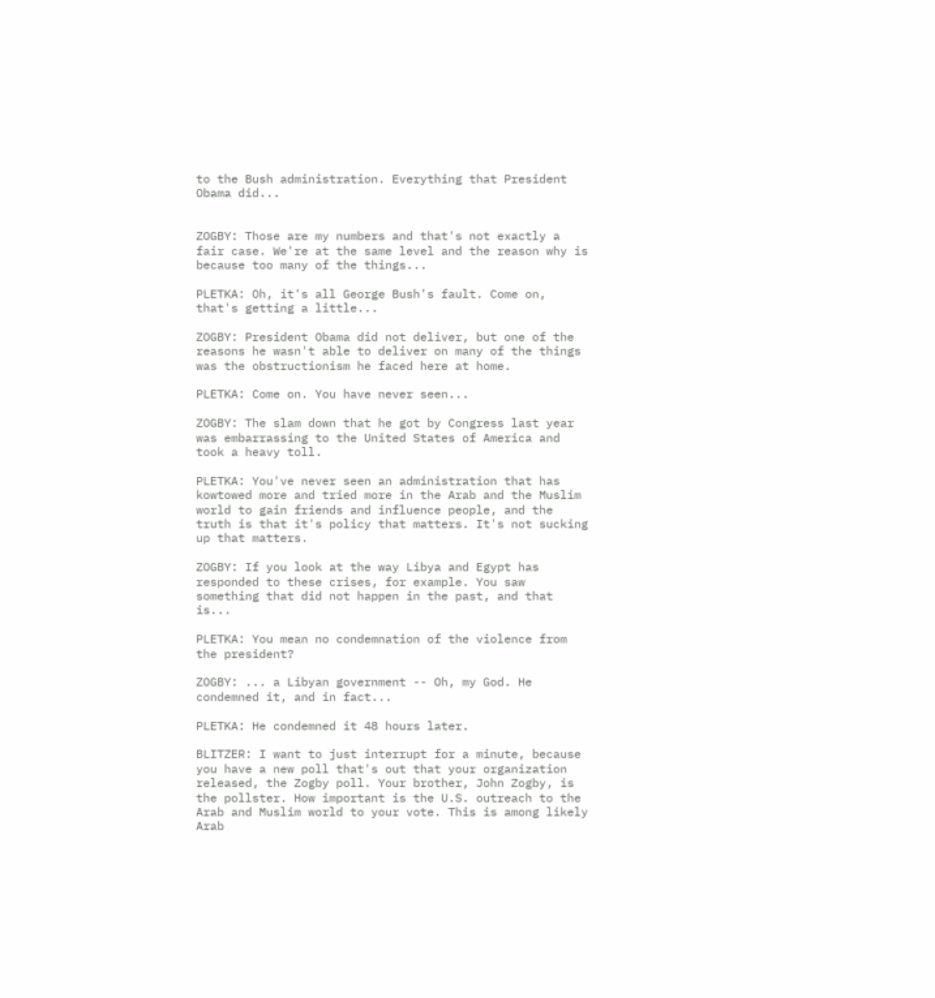to the Bush administration. Everything that President Obama did...


ZOGBY: Those are my numbers and that's not exactly a fair case. We're at the same level and the reason why is because too many of the things...

PLETKA: Oh, it's all George Bush's fault. Come on, that's getting a little...

ZOGBY: President Obama did not deliver, but one of the reasons he wasn't able to deliver on many of the things was the obstructionism he faced here at home.

PLETKA: Come on. You have never seen...

ZOGBY: The slam down that he got by Congress last year was embarrassing to the United States of America and took a heavy toll.

PLETKA: You've never seen an administration that has kowtowed more and tried more in the Arab and the Muslim world to gain friends and influence people, and the truth is that it's policy that matters. It's not sucking up that matters.

ZOGBY: If you look at the way Libya and Egypt has responded to these crises, for example. You saw something that did not happen in the past, and that is...

PLETKA: You mean no condemnation of the violence from the president?

ZOGBY: ... a Libyan government -- Oh, my God. He condemned it, and in fact...

PLETKA: He condemned it 48 hours later.

BLITZER: I want to just interrupt for a minute, because you have a new poll that's out that your organization released, the Zogby poll. Your brother, John Zogby, is the pollster. How important is the U.S. outreach to the Arab and Muslim world to your vote. This is among likely Arab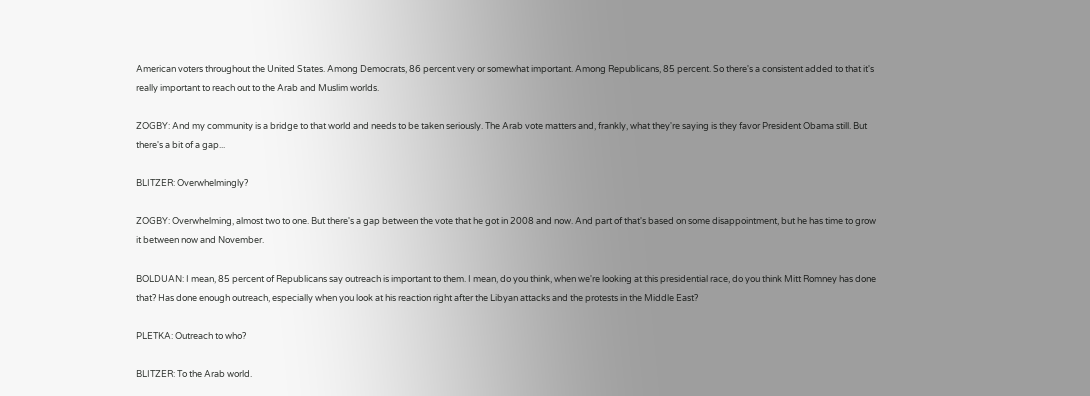American voters throughout the United States. Among Democrats, 86 percent very or somewhat important. Among Republicans, 85 percent. So there's a consistent added to that it's really important to reach out to the Arab and Muslim worlds.

ZOGBY: And my community is a bridge to that world and needs to be taken seriously. The Arab vote matters and, frankly, what they're saying is they favor President Obama still. But there's a bit of a gap...

BLITZER: Overwhelmingly?

ZOGBY: Overwhelming, almost two to one. But there's a gap between the vote that he got in 2008 and now. And part of that's based on some disappointment, but he has time to grow it between now and November.

BOLDUAN: I mean, 85 percent of Republicans say outreach is important to them. I mean, do you think, when we're looking at this presidential race, do you think Mitt Romney has done that? Has done enough outreach, especially when you look at his reaction right after the Libyan attacks and the protests in the Middle East?

PLETKA: Outreach to who?

BLITZER: To the Arab world.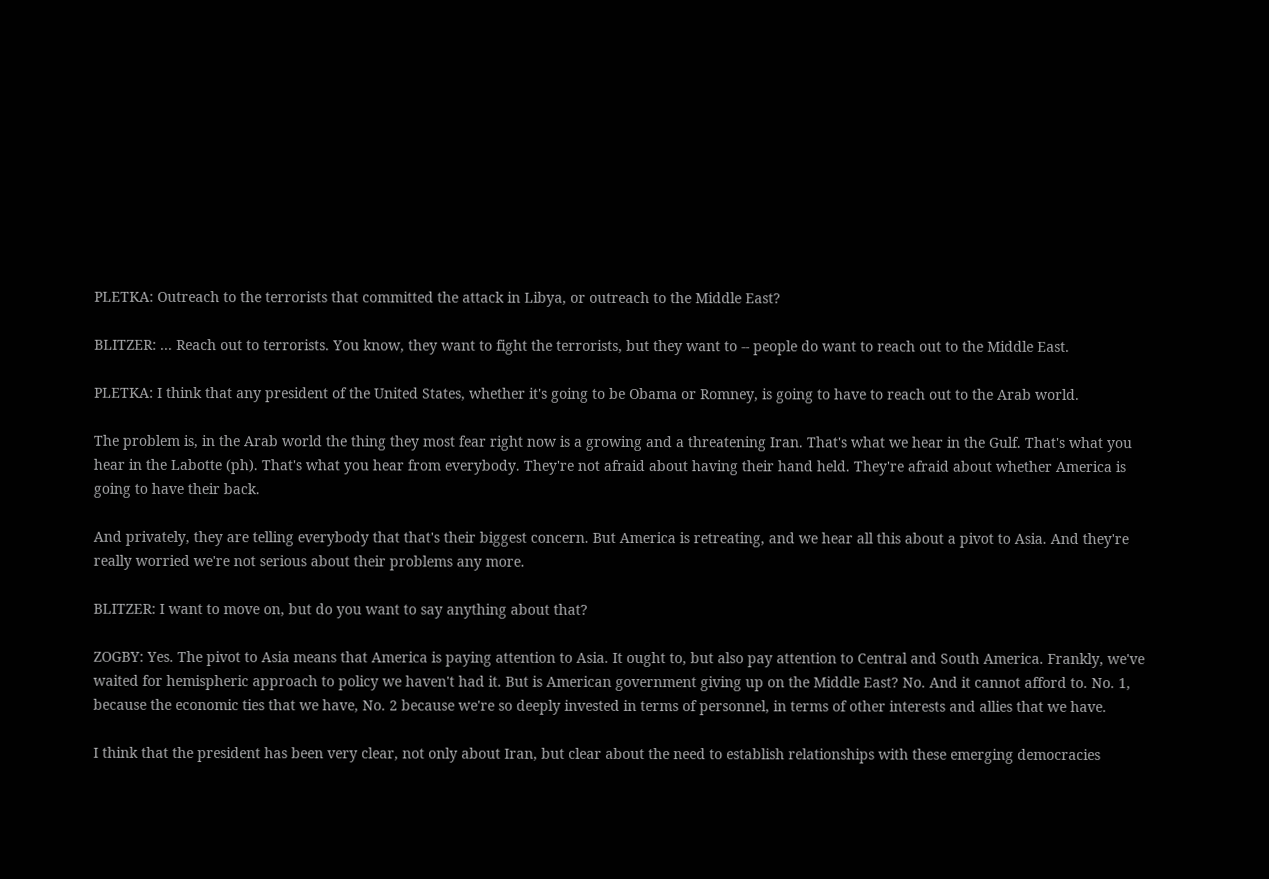PLETKA: Outreach to the terrorists that committed the attack in Libya, or outreach to the Middle East?

BLITZER: ... Reach out to terrorists. You know, they want to fight the terrorists, but they want to -- people do want to reach out to the Middle East.

PLETKA: I think that any president of the United States, whether it's going to be Obama or Romney, is going to have to reach out to the Arab world.

The problem is, in the Arab world the thing they most fear right now is a growing and a threatening Iran. That's what we hear in the Gulf. That's what you hear in the Labotte (ph). That's what you hear from everybody. They're not afraid about having their hand held. They're afraid about whether America is going to have their back.

And privately, they are telling everybody that that's their biggest concern. But America is retreating, and we hear all this about a pivot to Asia. And they're really worried we're not serious about their problems any more.

BLITZER: I want to move on, but do you want to say anything about that?

ZOGBY: Yes. The pivot to Asia means that America is paying attention to Asia. It ought to, but also pay attention to Central and South America. Frankly, we've waited for hemispheric approach to policy we haven't had it. But is American government giving up on the Middle East? No. And it cannot afford to. No. 1, because the economic ties that we have, No. 2 because we're so deeply invested in terms of personnel, in terms of other interests and allies that we have.

I think that the president has been very clear, not only about Iran, but clear about the need to establish relationships with these emerging democracies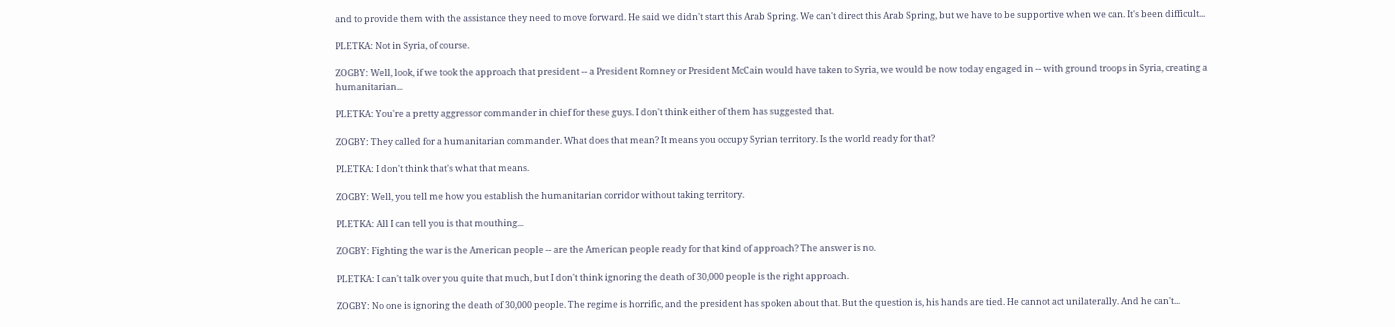and to provide them with the assistance they need to move forward. He said we didn't start this Arab Spring. We can't direct this Arab Spring, but we have to be supportive when we can. It's been difficult...

PLETKA: Not in Syria, of course.

ZOGBY: Well, look, if we took the approach that president -- a President Romney or President McCain would have taken to Syria, we would be now today engaged in -- with ground troops in Syria, creating a humanitarian...

PLETKA: You're a pretty aggressor commander in chief for these guys. I don't think either of them has suggested that.

ZOGBY: They called for a humanitarian commander. What does that mean? It means you occupy Syrian territory. Is the world ready for that?

PLETKA: I don't think that's what that means.

ZOGBY: Well, you tell me how you establish the humanitarian corridor without taking territory.

PLETKA: All I can tell you is that mouthing...

ZOGBY: Fighting the war is the American people -- are the American people ready for that kind of approach? The answer is no.

PLETKA: I can't talk over you quite that much, but I don't think ignoring the death of 30,000 people is the right approach.

ZOGBY: No one is ignoring the death of 30,000 people. The regime is horrific, and the president has spoken about that. But the question is, his hands are tied. He cannot act unilaterally. And he can't...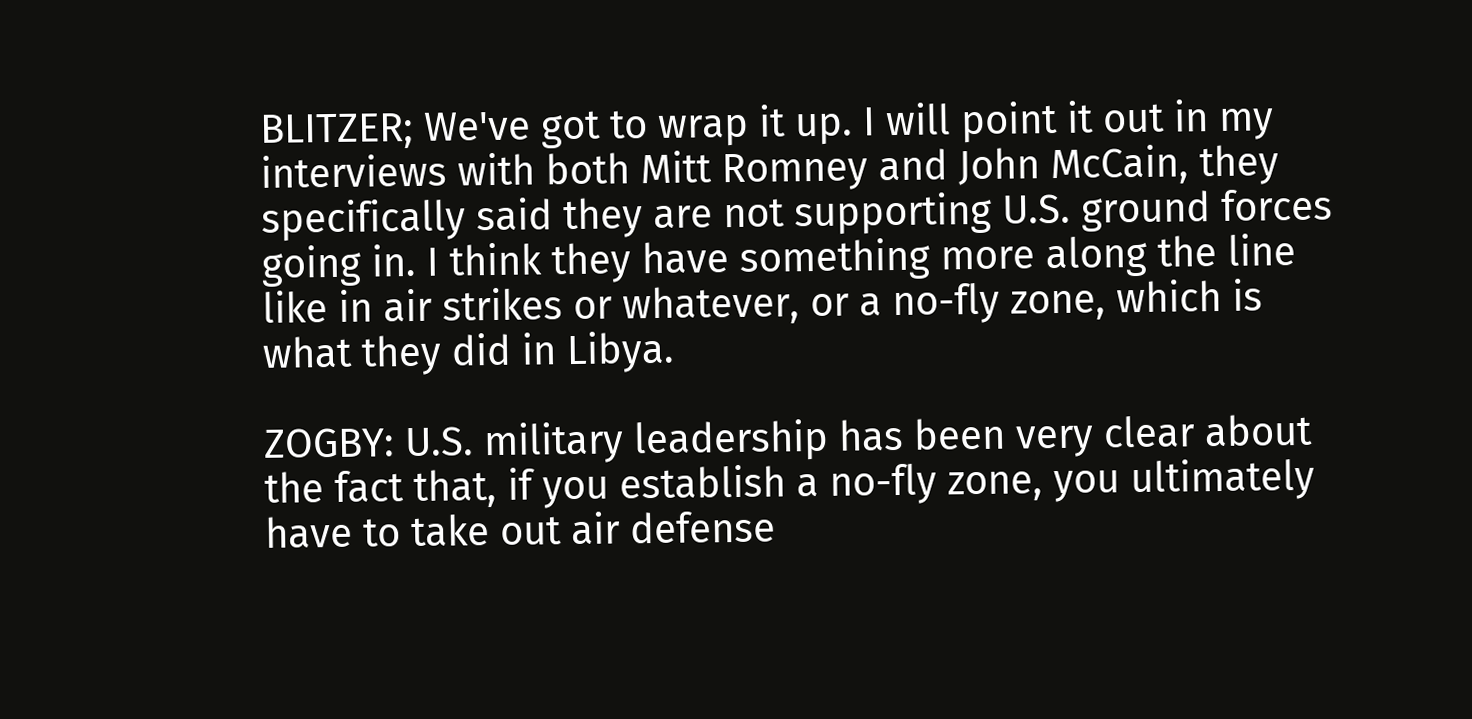BLITZER; We've got to wrap it up. I will point it out in my interviews with both Mitt Romney and John McCain, they specifically said they are not supporting U.S. ground forces going in. I think they have something more along the line like in air strikes or whatever, or a no-fly zone, which is what they did in Libya.

ZOGBY: U.S. military leadership has been very clear about the fact that, if you establish a no-fly zone, you ultimately have to take out air defense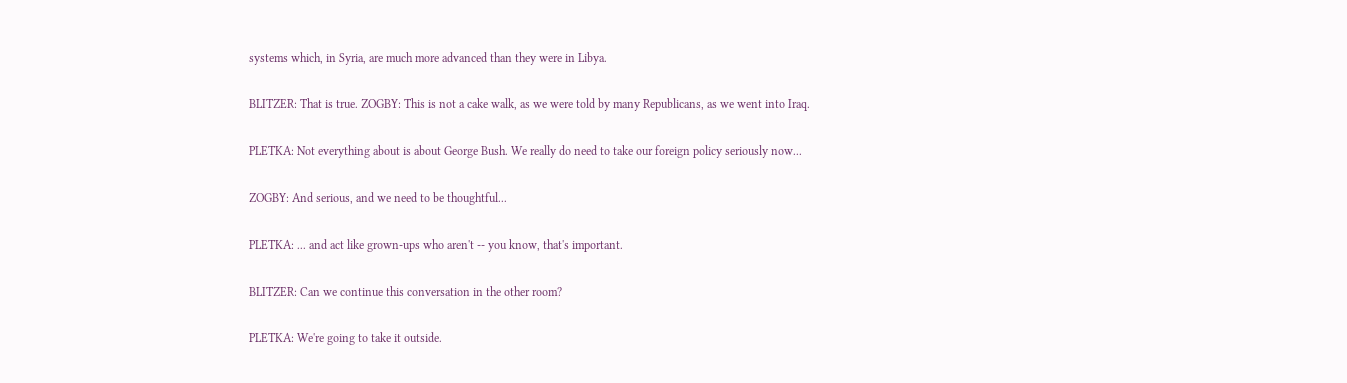systems which, in Syria, are much more advanced than they were in Libya.

BLITZER: That is true. ZOGBY: This is not a cake walk, as we were told by many Republicans, as we went into Iraq.

PLETKA: Not everything about is about George Bush. We really do need to take our foreign policy seriously now...

ZOGBY: And serious, and we need to be thoughtful...

PLETKA: ... and act like grown-ups who aren't -- you know, that's important.

BLITZER: Can we continue this conversation in the other room?

PLETKA: We're going to take it outside.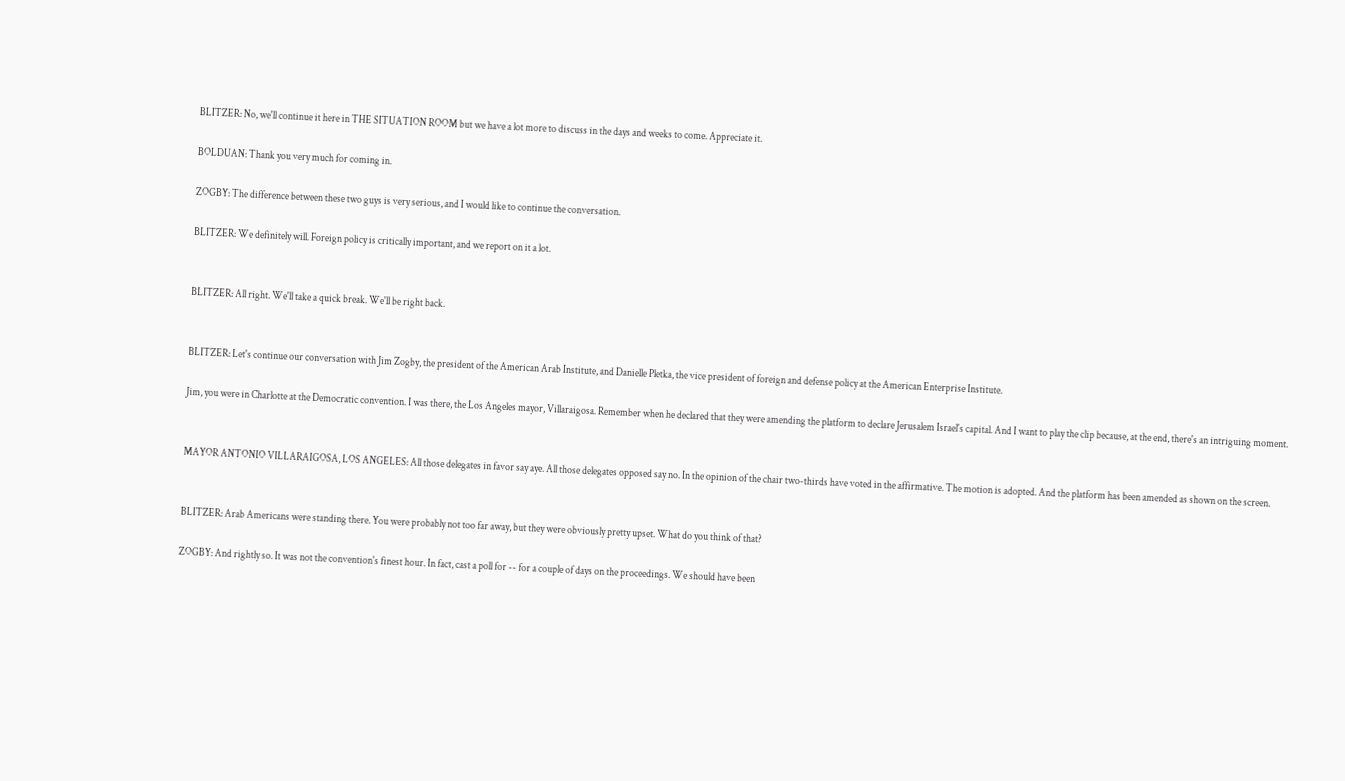BLITZER: No, we'll continue it here in THE SITUATION ROOM but we have a lot more to discuss in the days and weeks to come. Appreciate it.

BOLDUAN: Thank you very much for coming in.

ZOGBY: The difference between these two guys is very serious, and I would like to continue the conversation.

BLITZER: We definitely will. Foreign policy is critically important, and we report on it a lot.


BLITZER: All right. We'll take a quick break. We'll be right back.


BLITZER: Let's continue our conversation with Jim Zogby, the president of the American Arab Institute, and Danielle Pletka, the vice president of foreign and defense policy at the American Enterprise Institute.

Jim, you were in Charlotte at the Democratic convention. I was there, the Los Angeles mayor, Villaraigosa. Remember when he declared that they were amending the platform to declare Jerusalem Israel's capital. And I want to play the clip because, at the end, there's an intriguing moment.


MAYOR ANTONIO VILLARAIGOSA, LOS ANGELES: All those delegates in favor say aye. All those delegates opposed say no. In the opinion of the chair two-thirds have voted in the affirmative. The motion is adopted. And the platform has been amended as shown on the screen.


BLITZER: Arab Americans were standing there. You were probably not too far away, but they were obviously pretty upset. What do you think of that?

ZOGBY: And rightly so. It was not the convention's finest hour. In fact, cast a poll for -- for a couple of days on the proceedings. We should have been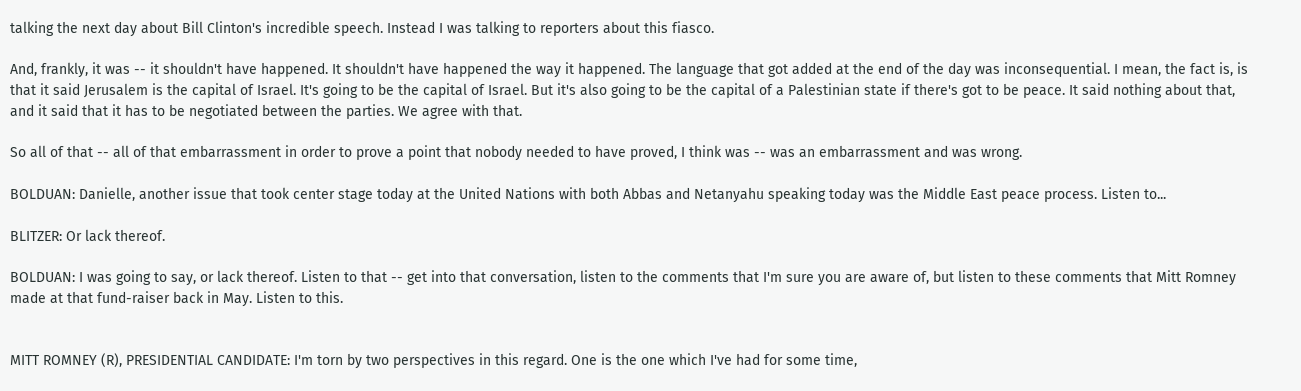talking the next day about Bill Clinton's incredible speech. Instead I was talking to reporters about this fiasco.

And, frankly, it was -- it shouldn't have happened. It shouldn't have happened the way it happened. The language that got added at the end of the day was inconsequential. I mean, the fact is, is that it said Jerusalem is the capital of Israel. It's going to be the capital of Israel. But it's also going to be the capital of a Palestinian state if there's got to be peace. It said nothing about that, and it said that it has to be negotiated between the parties. We agree with that.

So all of that -- all of that embarrassment in order to prove a point that nobody needed to have proved, I think was -- was an embarrassment and was wrong.

BOLDUAN: Danielle, another issue that took center stage today at the United Nations with both Abbas and Netanyahu speaking today was the Middle East peace process. Listen to...

BLITZER: Or lack thereof.

BOLDUAN: I was going to say, or lack thereof. Listen to that -- get into that conversation, listen to the comments that I'm sure you are aware of, but listen to these comments that Mitt Romney made at that fund-raiser back in May. Listen to this.


MITT ROMNEY (R), PRESIDENTIAL CANDIDATE: I'm torn by two perspectives in this regard. One is the one which I've had for some time,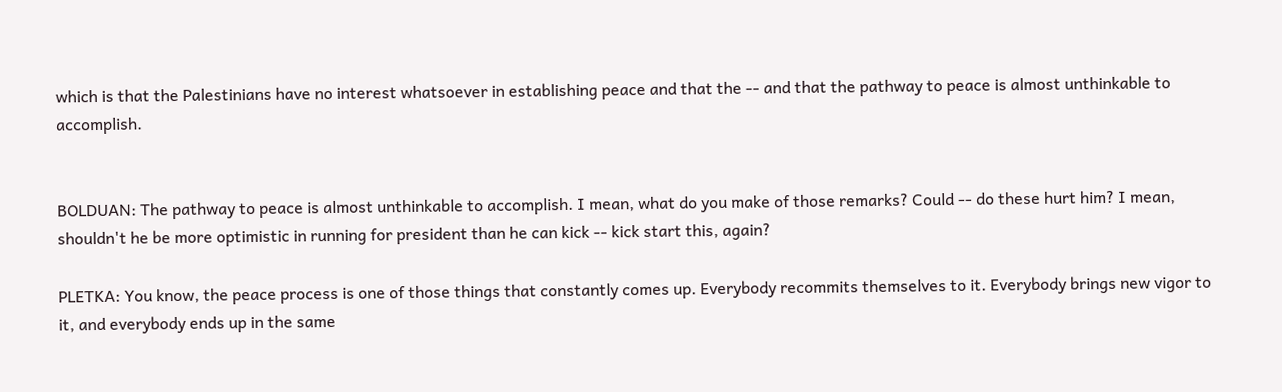which is that the Palestinians have no interest whatsoever in establishing peace and that the -- and that the pathway to peace is almost unthinkable to accomplish.


BOLDUAN: The pathway to peace is almost unthinkable to accomplish. I mean, what do you make of those remarks? Could -- do these hurt him? I mean, shouldn't he be more optimistic in running for president than he can kick -- kick start this, again?

PLETKA: You know, the peace process is one of those things that constantly comes up. Everybody recommits themselves to it. Everybody brings new vigor to it, and everybody ends up in the same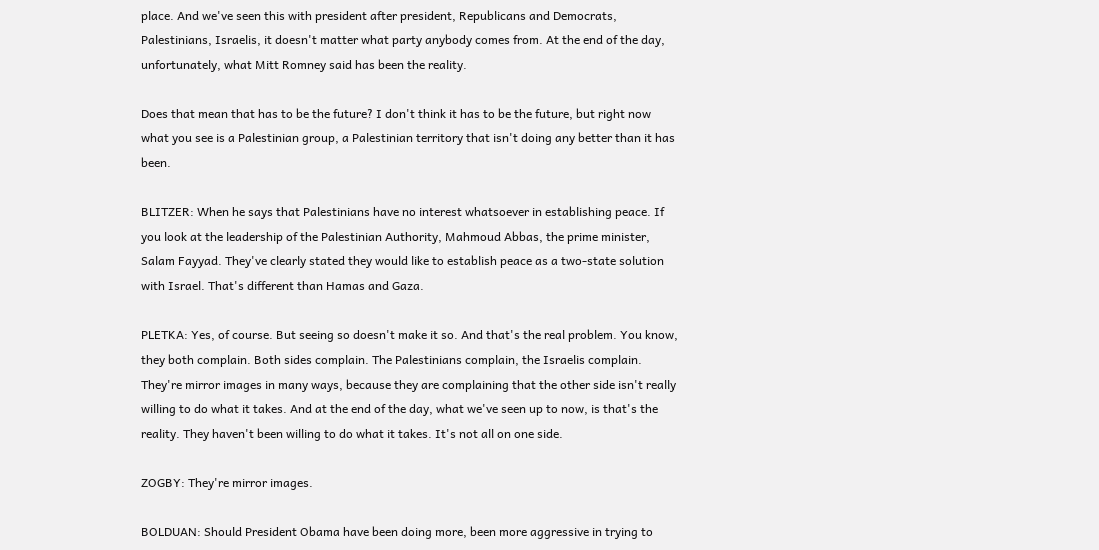place. And we've seen this with president after president, Republicans and Democrats, Palestinians, Israelis, it doesn't matter what party anybody comes from. At the end of the day, unfortunately, what Mitt Romney said has been the reality.

Does that mean that has to be the future? I don't think it has to be the future, but right now what you see is a Palestinian group, a Palestinian territory that isn't doing any better than it has been.

BLITZER: When he says that Palestinians have no interest whatsoever in establishing peace. If you look at the leadership of the Palestinian Authority, Mahmoud Abbas, the prime minister, Salam Fayyad. They've clearly stated they would like to establish peace as a two-state solution with Israel. That's different than Hamas and Gaza.

PLETKA: Yes, of course. But seeing so doesn't make it so. And that's the real problem. You know, they both complain. Both sides complain. The Palestinians complain, the Israelis complain. They're mirror images in many ways, because they are complaining that the other side isn't really willing to do what it takes. And at the end of the day, what we've seen up to now, is that's the reality. They haven't been willing to do what it takes. It's not all on one side.

ZOGBY: They're mirror images.

BOLDUAN: Should President Obama have been doing more, been more aggressive in trying to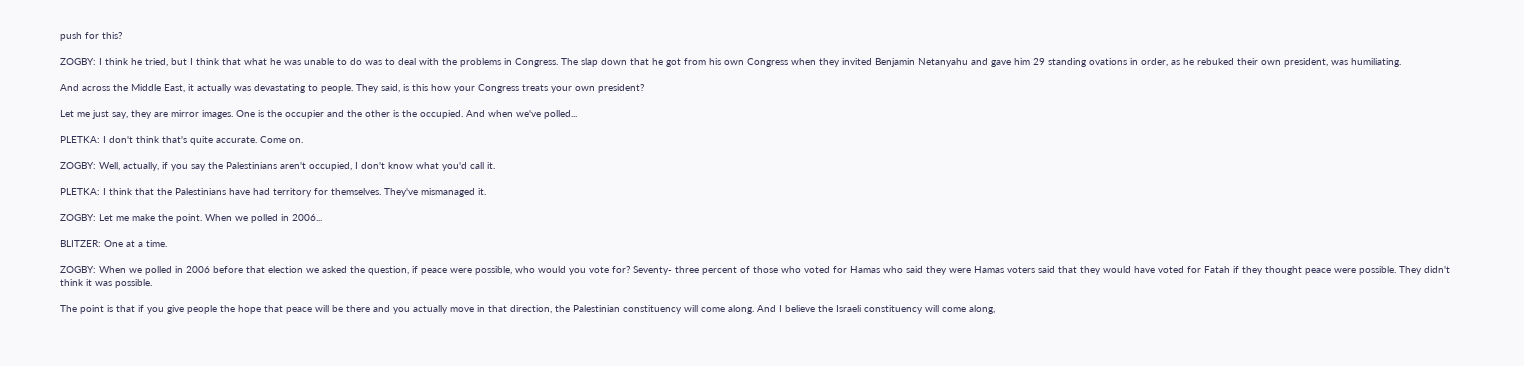push for this?

ZOGBY: I think he tried, but I think that what he was unable to do was to deal with the problems in Congress. The slap down that he got from his own Congress when they invited Benjamin Netanyahu and gave him 29 standing ovations in order, as he rebuked their own president, was humiliating.

And across the Middle East, it actually was devastating to people. They said, is this how your Congress treats your own president?

Let me just say, they are mirror images. One is the occupier and the other is the occupied. And when we've polled...

PLETKA: I don't think that's quite accurate. Come on.

ZOGBY: Well, actually, if you say the Palestinians aren't occupied, I don't know what you'd call it.

PLETKA: I think that the Palestinians have had territory for themselves. They've mismanaged it.

ZOGBY: Let me make the point. When we polled in 2006...

BLITZER: One at a time.

ZOGBY: When we polled in 2006 before that election we asked the question, if peace were possible, who would you vote for? Seventy- three percent of those who voted for Hamas who said they were Hamas voters said that they would have voted for Fatah if they thought peace were possible. They didn't think it was possible.

The point is that if you give people the hope that peace will be there and you actually move in that direction, the Palestinian constituency will come along. And I believe the Israeli constituency will come along,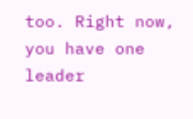too. Right now, you have one leader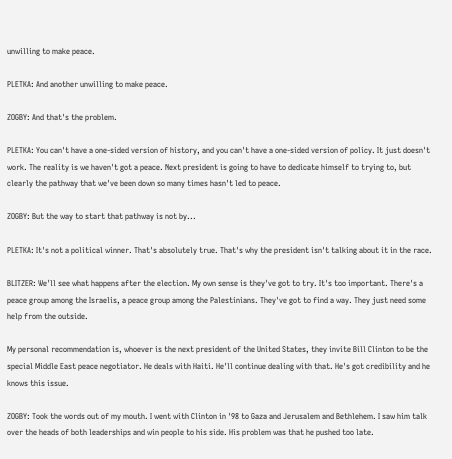unwilling to make peace.

PLETKA: And another unwilling to make peace.

ZOGBY: And that's the problem.

PLETKA: You can't have a one-sided version of history, and you can't have a one-sided version of policy. It just doesn't work. The reality is we haven't got a peace. Next president is going to have to dedicate himself to trying to, but clearly the pathway that we've been down so many times hasn't led to peace.

ZOGBY: But the way to start that pathway is not by...

PLETKA: It's not a political winner. That's absolutely true. That's why the president isn't talking about it in the race.

BLITZER: We'll see what happens after the election. My own sense is they've got to try. It's too important. There's a peace group among the Israelis, a peace group among the Palestinians. They've got to find a way. They just need some help from the outside.

My personal recommendation is, whoever is the next president of the United States, they invite Bill Clinton to be the special Middle East peace negotiator. He deals with Haiti. He'll continue dealing with that. He's got credibility and he knows this issue.

ZOGBY: Took the words out of my mouth. I went with Clinton in '98 to Gaza and Jerusalem and Bethlehem. I saw him talk over the heads of both leaderships and win people to his side. His problem was that he pushed too late.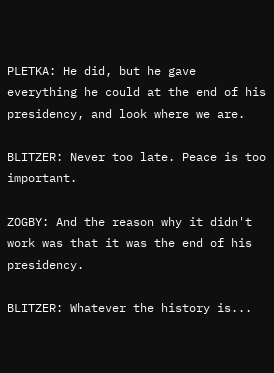PLETKA: He did, but he gave everything he could at the end of his presidency, and look where we are.

BLITZER: Never too late. Peace is too important.

ZOGBY: And the reason why it didn't work was that it was the end of his presidency.

BLITZER: Whatever the history is...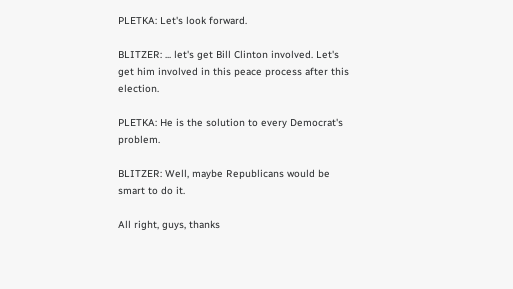PLETKA: Let's look forward.

BLITZER: ... let's get Bill Clinton involved. Let's get him involved in this peace process after this election.

PLETKA: He is the solution to every Democrat's problem.

BLITZER: Well, maybe Republicans would be smart to do it.

All right, guys, thanks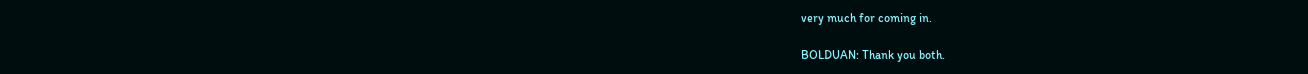very much for coming in.

BOLDUAN: Thank you both.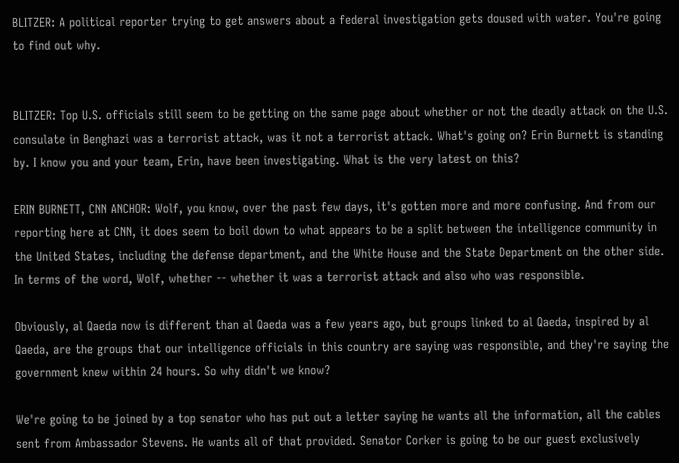BLITZER: A political reporter trying to get answers about a federal investigation gets doused with water. You're going to find out why.


BLITZER: Top U.S. officials still seem to be getting on the same page about whether or not the deadly attack on the U.S. consulate in Benghazi was a terrorist attack, was it not a terrorist attack. What's going on? Erin Burnett is standing by. I know you and your team, Erin, have been investigating. What is the very latest on this?

ERIN BURNETT, CNN ANCHOR: Wolf, you know, over the past few days, it's gotten more and more confusing. And from our reporting here at CNN, it does seem to boil down to what appears to be a split between the intelligence community in the United States, including the defense department, and the White House and the State Department on the other side. In terms of the word, Wolf, whether -- whether it was a terrorist attack and also who was responsible.

Obviously, al Qaeda now is different than al Qaeda was a few years ago, but groups linked to al Qaeda, inspired by al Qaeda, are the groups that our intelligence officials in this country are saying was responsible, and they're saying the government knew within 24 hours. So why didn't we know?

We're going to be joined by a top senator who has put out a letter saying he wants all the information, all the cables sent from Ambassador Stevens. He wants all of that provided. Senator Corker is going to be our guest exclusively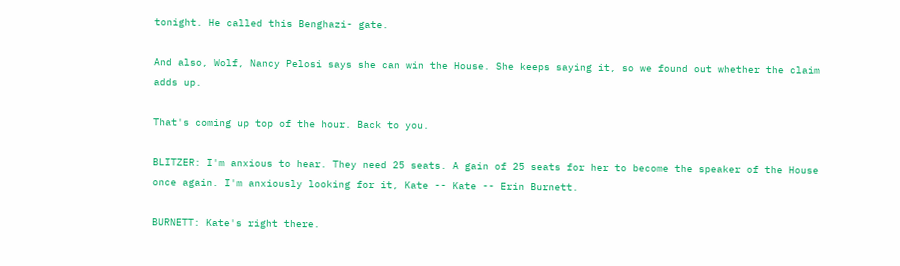tonight. He called this Benghazi- gate.

And also, Wolf, Nancy Pelosi says she can win the House. She keeps saying it, so we found out whether the claim adds up.

That's coming up top of the hour. Back to you.

BLITZER: I'm anxious to hear. They need 25 seats. A gain of 25 seats for her to become the speaker of the House once again. I'm anxiously looking for it, Kate -- Kate -- Erin Burnett.

BURNETT: Kate's right there.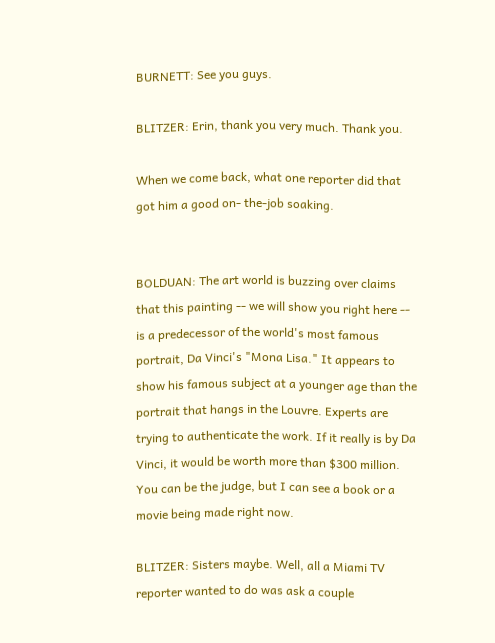BURNETT: See you guys.

BLITZER: Erin, thank you very much. Thank you.

When we come back, what one reporter did that got him a good on- the-job soaking.


BOLDUAN: The art world is buzzing over claims that this painting -- we will show you right here -- is a predecessor of the world's most famous portrait, Da Vinci's "Mona Lisa." It appears to show his famous subject at a younger age than the portrait that hangs in the Louvre. Experts are trying to authenticate the work. If it really is by Da Vinci, it would be worth more than $300 million. You can be the judge, but I can see a book or a movie being made right now.

BLITZER: Sisters maybe. Well, all a Miami TV reporter wanted to do was ask a couple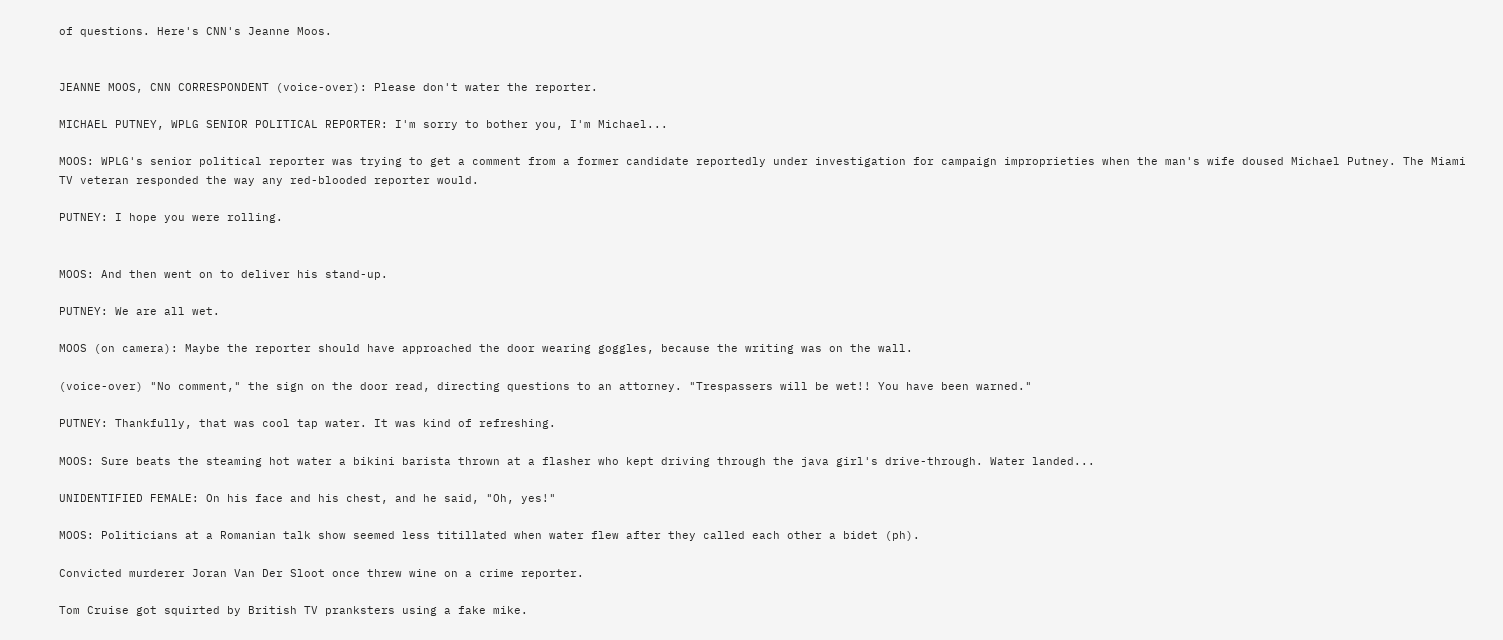of questions. Here's CNN's Jeanne Moos.


JEANNE MOOS, CNN CORRESPONDENT (voice-over): Please don't water the reporter.

MICHAEL PUTNEY, WPLG SENIOR POLITICAL REPORTER: I'm sorry to bother you, I'm Michael...

MOOS: WPLG's senior political reporter was trying to get a comment from a former candidate reportedly under investigation for campaign improprieties when the man's wife doused Michael Putney. The Miami TV veteran responded the way any red-blooded reporter would.

PUTNEY: I hope you were rolling.


MOOS: And then went on to deliver his stand-up.

PUTNEY: We are all wet.

MOOS (on camera): Maybe the reporter should have approached the door wearing goggles, because the writing was on the wall.

(voice-over) "No comment," the sign on the door read, directing questions to an attorney. "Trespassers will be wet!! You have been warned."

PUTNEY: Thankfully, that was cool tap water. It was kind of refreshing.

MOOS: Sure beats the steaming hot water a bikini barista thrown at a flasher who kept driving through the java girl's drive-through. Water landed...

UNIDENTIFIED FEMALE: On his face and his chest, and he said, "Oh, yes!"

MOOS: Politicians at a Romanian talk show seemed less titillated when water flew after they called each other a bidet (ph).

Convicted murderer Joran Van Der Sloot once threw wine on a crime reporter.

Tom Cruise got squirted by British TV pranksters using a fake mike.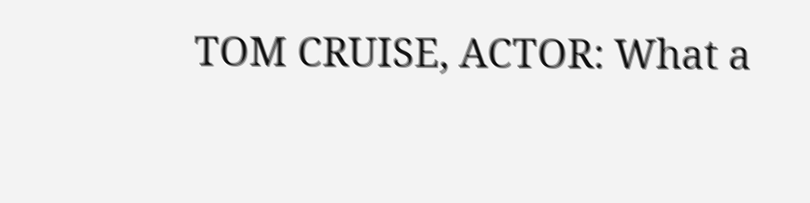TOM CRUISE, ACTOR: What a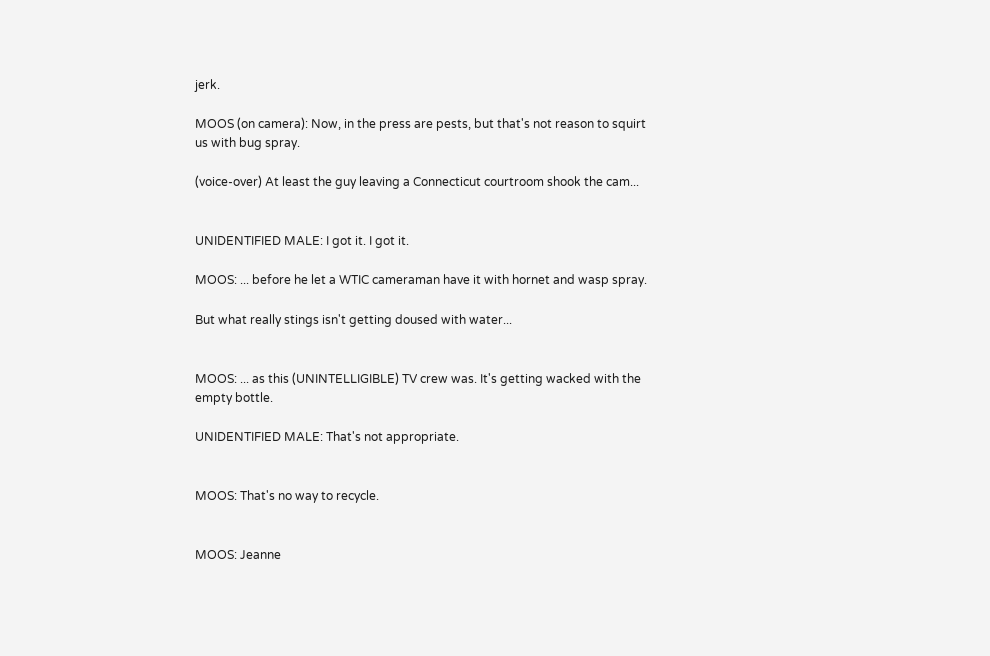jerk.

MOOS (on camera): Now, in the press are pests, but that's not reason to squirt us with bug spray.

(voice-over) At least the guy leaving a Connecticut courtroom shook the cam...


UNIDENTIFIED MALE: I got it. I got it.

MOOS: ... before he let a WTIC cameraman have it with hornet and wasp spray.

But what really stings isn't getting doused with water...


MOOS: ... as this (UNINTELLIGIBLE) TV crew was. It's getting wacked with the empty bottle.

UNIDENTIFIED MALE: That's not appropriate.


MOOS: That's no way to recycle.


MOOS: Jeanne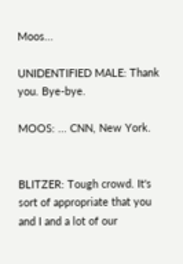Moos...

UNIDENTIFIED MALE: Thank you. Bye-bye.

MOOS: ... CNN, New York.


BLITZER: Tough crowd. It's sort of appropriate that you and I and a lot of our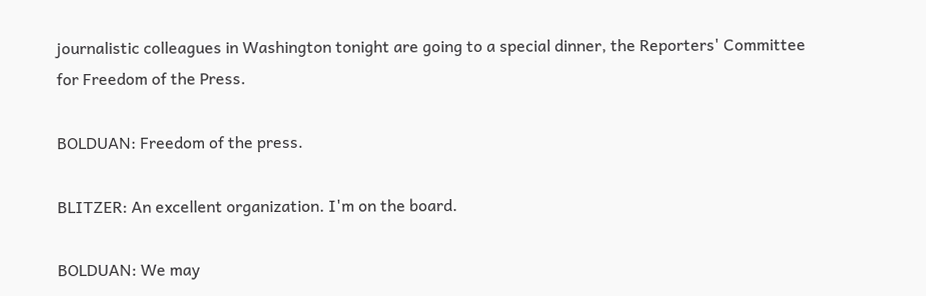journalistic colleagues in Washington tonight are going to a special dinner, the Reporters' Committee for Freedom of the Press.

BOLDUAN: Freedom of the press.

BLITZER: An excellent organization. I'm on the board.

BOLDUAN: We may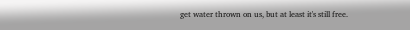get water thrown on us, but at least it's still free.